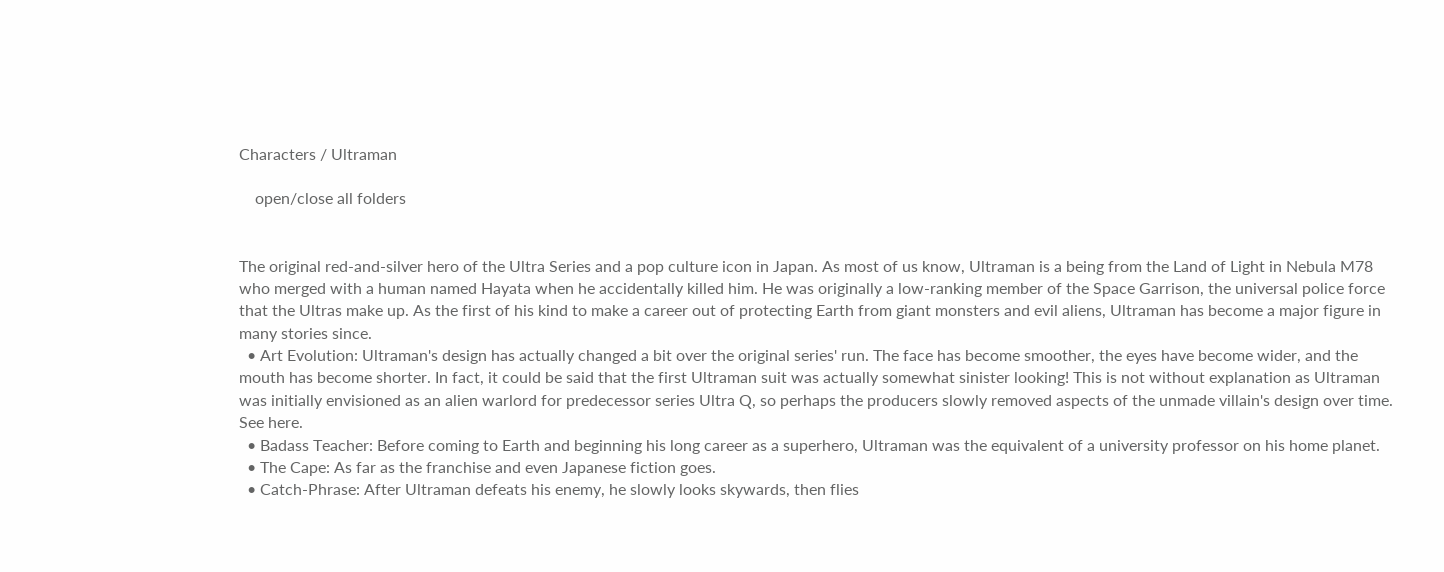Characters / Ultraman

    open/close all folders


The original red-and-silver hero of the Ultra Series and a pop culture icon in Japan. As most of us know, Ultraman is a being from the Land of Light in Nebula M78 who merged with a human named Hayata when he accidentally killed him. He was originally a low-ranking member of the Space Garrison, the universal police force that the Ultras make up. As the first of his kind to make a career out of protecting Earth from giant monsters and evil aliens, Ultraman has become a major figure in many stories since.
  • Art Evolution: Ultraman's design has actually changed a bit over the original series' run. The face has become smoother, the eyes have become wider, and the mouth has become shorter. In fact, it could be said that the first Ultraman suit was actually somewhat sinister looking! This is not without explanation as Ultraman was initially envisioned as an alien warlord for predecessor series Ultra Q, so perhaps the producers slowly removed aspects of the unmade villain's design over time. See here.
  • Badass Teacher: Before coming to Earth and beginning his long career as a superhero, Ultraman was the equivalent of a university professor on his home planet.
  • The Cape: As far as the franchise and even Japanese fiction goes.
  • Catch-Phrase: After Ultraman defeats his enemy, he slowly looks skywards, then flies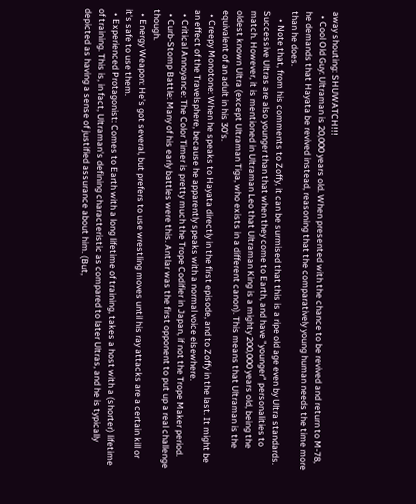away shouting: SHUWATCH!!!
  • Cool Old Guy: Ultraman is 20,000 years old. When presented with the chance to be revived and return to M-78, he demands that Hayata be revived instead, reasoning that the comparatively young human needs the time more than he does.
    • Note that, from his comments to Zoffy, it can be surmised that this is a ripe old age even by Ultra standards. Successive Ultras are also younger than that when they come to Earth, and have "younger" personalities to match. However, it is mentioned in Ultraman Leo that Ultraman King is a mighty 200,000 years old, being the oldest known Ultra (except Ultraman Tiga, who exists in a different canon). This means that Ultraman is the equivalent of an adult in his 30's.
  • Creepy Monotone: When he speaks to Hayata directly in the first episode, and to Zoffy in the last. It might be an effect of the Travelsphere, because he apparently speaks with a normal voice elsewhere.
  • Critical Annoyance: The Color Timer is pretty much the Trope Codifier in Japan, if not the Trope Maker period.
  • Curb-Stomp Battle: Many of his early battles were this. Antlar was the first opponent to put up a real challenge though.
  • Energy Weapon: He's got several, but prefers to use wrestling moves until his ray attacks are a certain kill or it's safe to use them.
  • Experienced Protagonist: Comes to Earth with a long lifetime of training, takes a host with a (shorter) lifetime of training. This is, in fact, Ultraman's defining characteristic as compared to later Ultras, and he is typically depicted as having a sense of justified assurance about him. (But,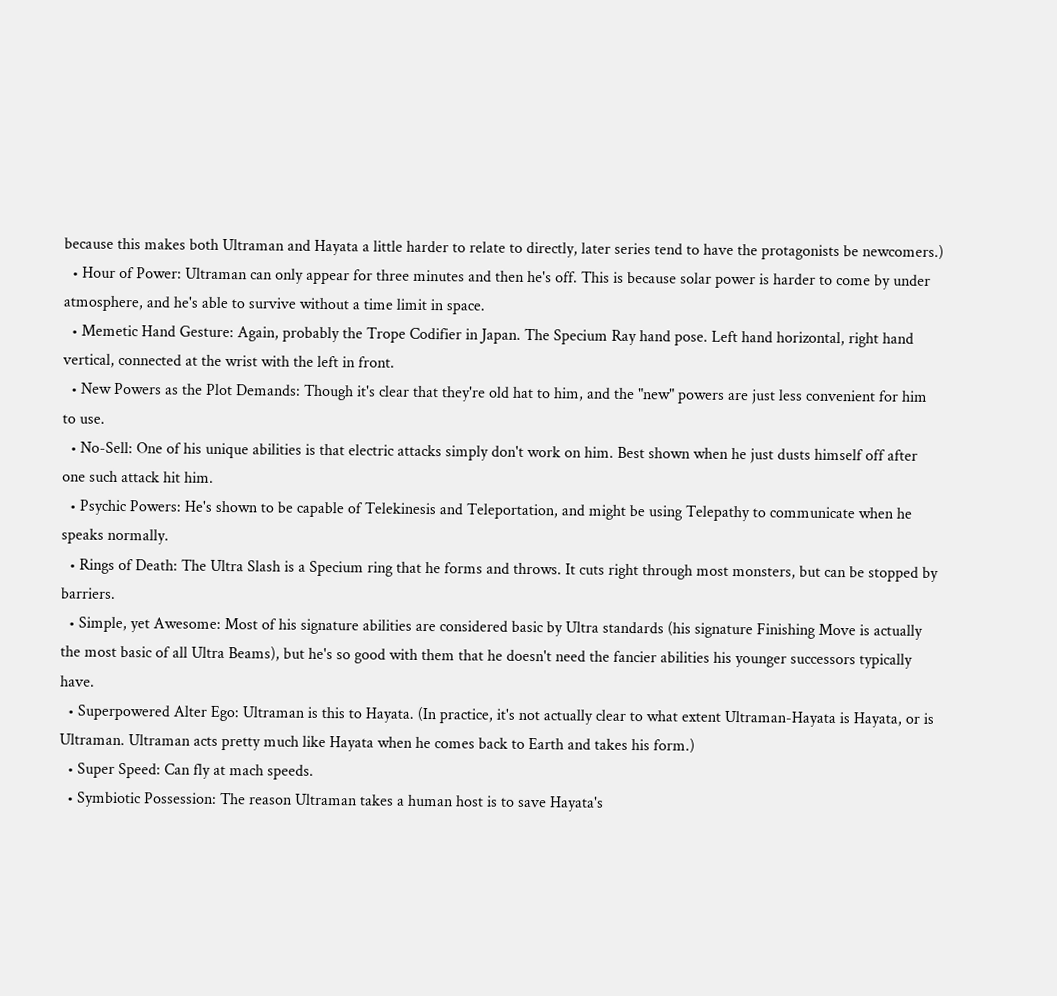because this makes both Ultraman and Hayata a little harder to relate to directly, later series tend to have the protagonists be newcomers.)
  • Hour of Power: Ultraman can only appear for three minutes and then he's off. This is because solar power is harder to come by under atmosphere, and he's able to survive without a time limit in space.
  • Memetic Hand Gesture: Again, probably the Trope Codifier in Japan. The Specium Ray hand pose. Left hand horizontal, right hand vertical, connected at the wrist with the left in front.
  • New Powers as the Plot Demands: Though it's clear that they're old hat to him, and the "new" powers are just less convenient for him to use.
  • No-Sell: One of his unique abilities is that electric attacks simply don't work on him. Best shown when he just dusts himself off after one such attack hit him.
  • Psychic Powers: He's shown to be capable of Telekinesis and Teleportation, and might be using Telepathy to communicate when he speaks normally.
  • Rings of Death: The Ultra Slash is a Specium ring that he forms and throws. It cuts right through most monsters, but can be stopped by barriers.
  • Simple, yet Awesome: Most of his signature abilities are considered basic by Ultra standards (his signature Finishing Move is actually the most basic of all Ultra Beams), but he's so good with them that he doesn't need the fancier abilities his younger successors typically have.
  • Superpowered Alter Ego: Ultraman is this to Hayata. (In practice, it's not actually clear to what extent Ultraman-Hayata is Hayata, or is Ultraman. Ultraman acts pretty much like Hayata when he comes back to Earth and takes his form.)
  • Super Speed: Can fly at mach speeds.
  • Symbiotic Possession: The reason Ultraman takes a human host is to save Hayata's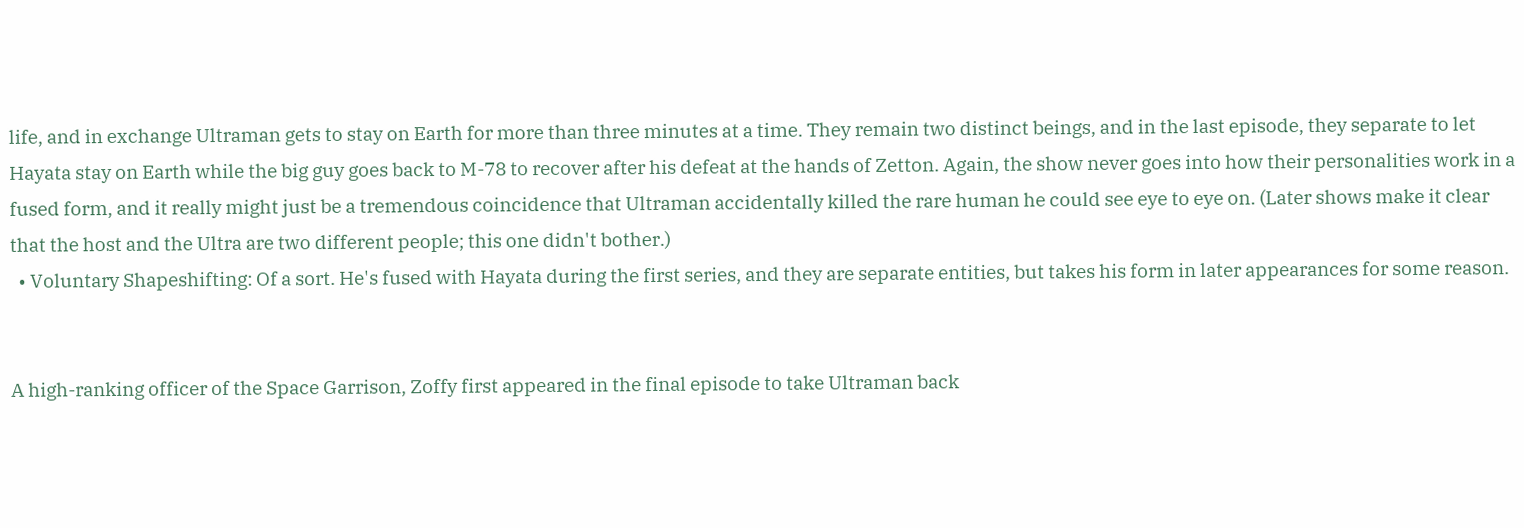life, and in exchange Ultraman gets to stay on Earth for more than three minutes at a time. They remain two distinct beings, and in the last episode, they separate to let Hayata stay on Earth while the big guy goes back to M-78 to recover after his defeat at the hands of Zetton. Again, the show never goes into how their personalities work in a fused form, and it really might just be a tremendous coincidence that Ultraman accidentally killed the rare human he could see eye to eye on. (Later shows make it clear that the host and the Ultra are two different people; this one didn't bother.)
  • Voluntary Shapeshifting: Of a sort. He's fused with Hayata during the first series, and they are separate entities, but takes his form in later appearances for some reason.


A high-ranking officer of the Space Garrison, Zoffy first appeared in the final episode to take Ultraman back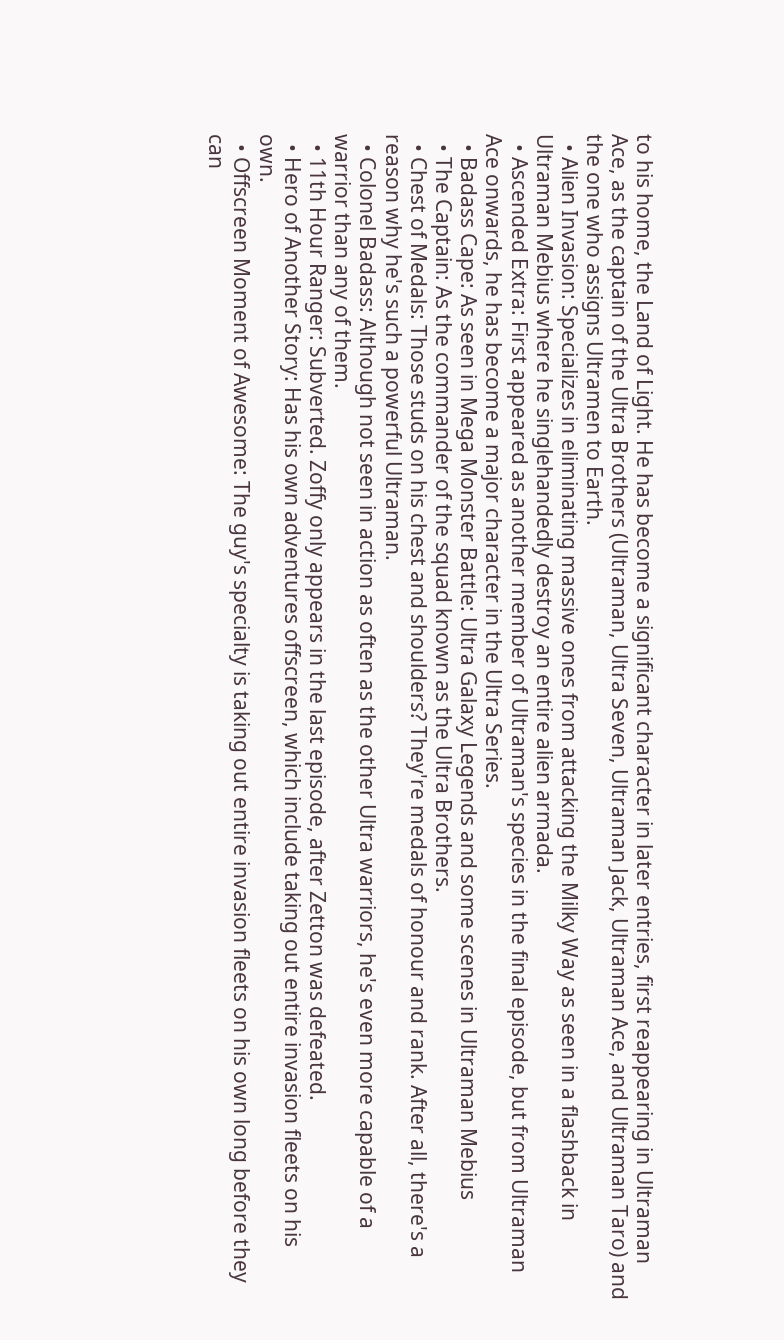to his home, the Land of Light. He has become a significant character in later entries, first reappearing in Ultraman Ace, as the captain of the Ultra Brothers (Ultraman, Ultra Seven, Ultraman Jack, Ultraman Ace, and Ultraman Taro) and the one who assigns Ultramen to Earth.
  • Alien Invasion: Specializes in eliminating massive ones from attacking the Milky Way as seen in a flashback in Ultraman Mebius where he singlehandedly destroy an entire alien armada.
  • Ascended Extra: First appeared as another member of Ultraman's species in the final episode, but from Ultraman Ace onwards, he has become a major character in the Ultra Series.
  • Badass Cape: As seen in Mega Monster Battle: Ultra Galaxy Legends and some scenes in Ultraman Mebius
  • The Captain: As the commander of the squad known as the Ultra Brothers.
  • Chest of Medals: Those studs on his chest and shoulders? They're medals of honour and rank. After all, there's a reason why he's such a powerful Ultraman.
  • Colonel Badass: Although not seen in action as often as the other Ultra warriors, he's even more capable of a warrior than any of them.
  • 11th Hour Ranger: Subverted. Zoffy only appears in the last episode, after Zetton was defeated.
  • Hero of Another Story: Has his own adventures offscreen, which include taking out entire invasion fleets on his own.
  • Offscreen Moment of Awesome: The guy's specialty is taking out entire invasion fleets on his own long before they can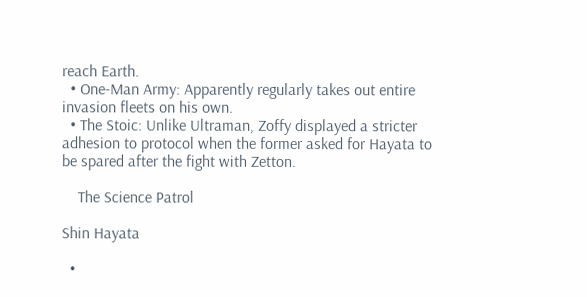reach Earth.
  • One-Man Army: Apparently regularly takes out entire invasion fleets on his own.
  • The Stoic: Unlike Ultraman, Zoffy displayed a stricter adhesion to protocol when the former asked for Hayata to be spared after the fight with Zetton.

    The Science Patrol

Shin Hayata

  •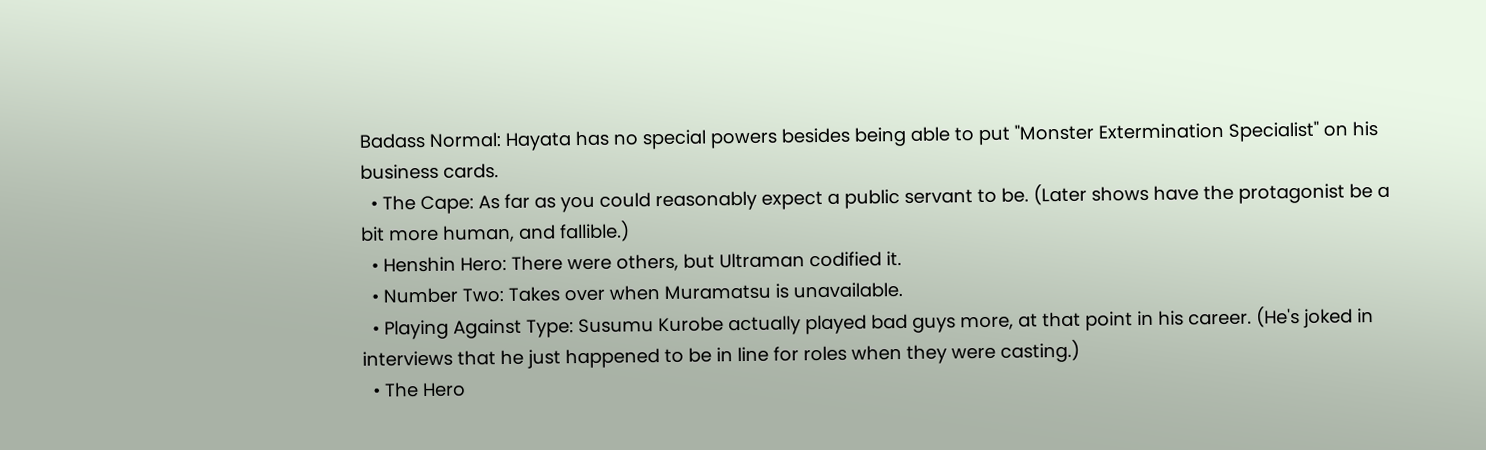Badass Normal: Hayata has no special powers besides being able to put "Monster Extermination Specialist" on his business cards.
  • The Cape: As far as you could reasonably expect a public servant to be. (Later shows have the protagonist be a bit more human, and fallible.)
  • Henshin Hero: There were others, but Ultraman codified it.
  • Number Two: Takes over when Muramatsu is unavailable.
  • Playing Against Type: Susumu Kurobe actually played bad guys more, at that point in his career. (He's joked in interviews that he just happened to be in line for roles when they were casting.)
  • The Hero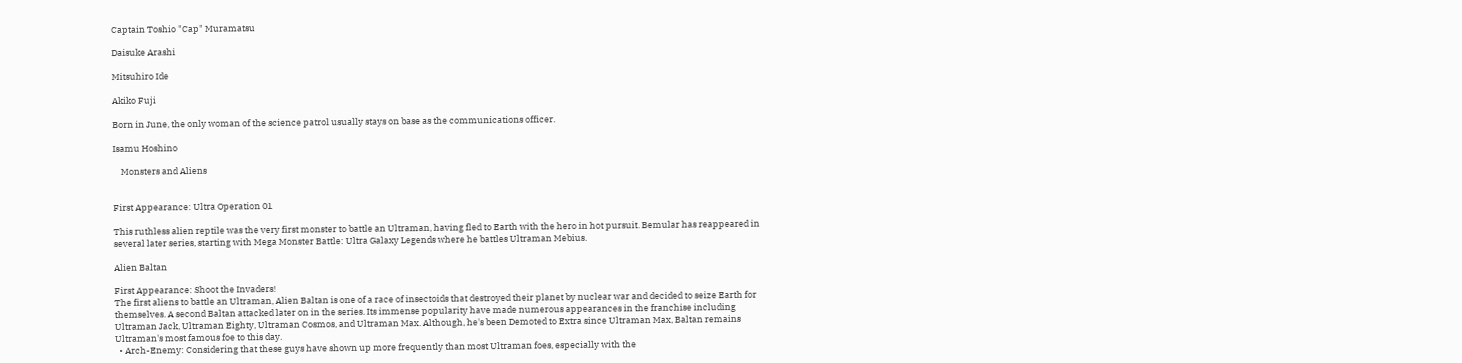Captain Toshio "Cap" Muramatsu

Daisuke Arashi

Mitsuhiro Ide

Akiko Fuji

Born in June, the only woman of the science patrol usually stays on base as the communications officer.

Isamu Hoshino

    Monsters and Aliens


First Appearance: Ultra Operation 01

This ruthless alien reptile was the very first monster to battle an Ultraman, having fled to Earth with the hero in hot pursuit. Bemular has reappeared in several later series, starting with Mega Monster Battle: Ultra Galaxy Legends where he battles Ultraman Mebius.

Alien Baltan

First Appearance: Shoot the Invaders!
The first aliens to battle an Ultraman, Alien Baltan is one of a race of insectoids that destroyed their planet by nuclear war and decided to seize Earth for themselves. A second Baltan attacked later on in the series. Its immense popularity have made numerous appearances in the franchise including Ultraman Jack, Ultraman Eighty, Ultraman Cosmos, and Ultraman Max. Although, he's been Demoted to Extra since Ultraman Max, Baltan remains Ultraman's most famous foe to this day.
  • Arch-Enemy: Considering that these guys have shown up more frequently than most Ultraman foes, especially with the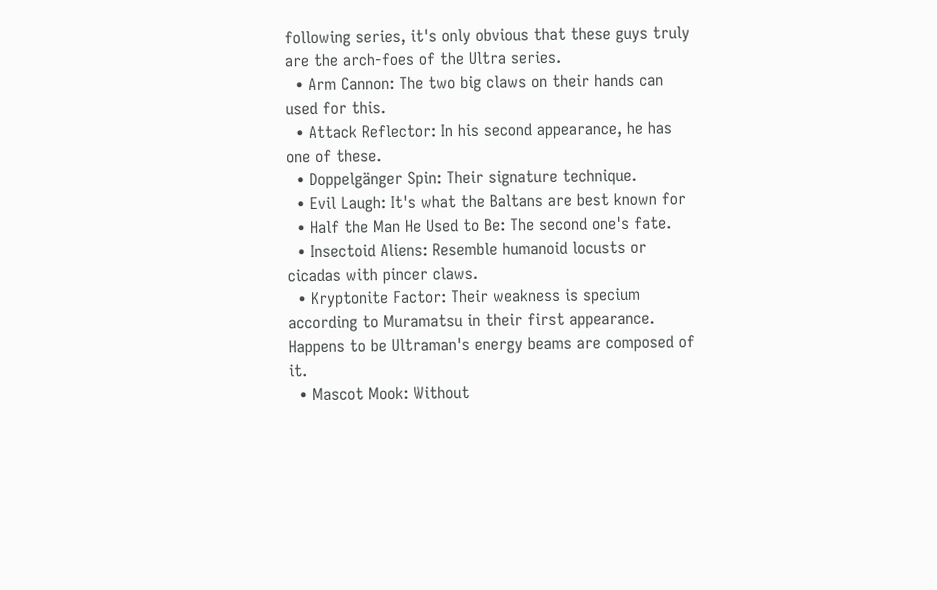following series, it's only obvious that these guys truly are the arch-foes of the Ultra series.
  • Arm Cannon: The two big claws on their hands can used for this.
  • Attack Reflector: In his second appearance, he has one of these.
  • Doppelgänger Spin: Their signature technique.
  • Evil Laugh: It's what the Baltans are best known for
  • Half the Man He Used to Be: The second one's fate.
  • Insectoid Aliens: Resemble humanoid locusts or cicadas with pincer claws.
  • Kryptonite Factor: Their weakness is specium according to Muramatsu in their first appearance. Happens to be Ultraman's energy beams are composed of it.
  • Mascot Mook: Without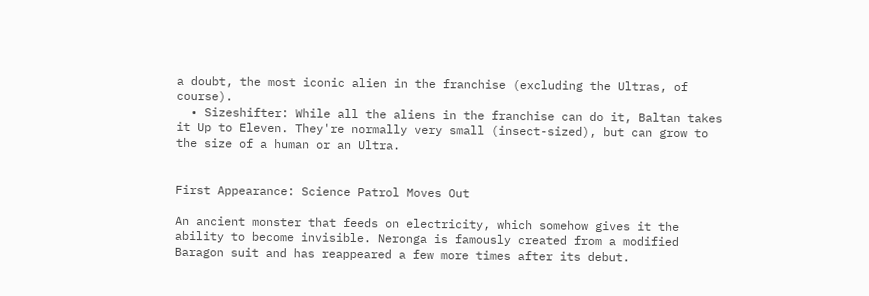a doubt, the most iconic alien in the franchise (excluding the Ultras, of course).
  • Sizeshifter: While all the aliens in the franchise can do it, Baltan takes it Up to Eleven. They're normally very small (insect-sized), but can grow to the size of a human or an Ultra.


First Appearance: Science Patrol Moves Out

An ancient monster that feeds on electricity, which somehow gives it the ability to become invisible. Neronga is famously created from a modified Baragon suit and has reappeared a few more times after its debut.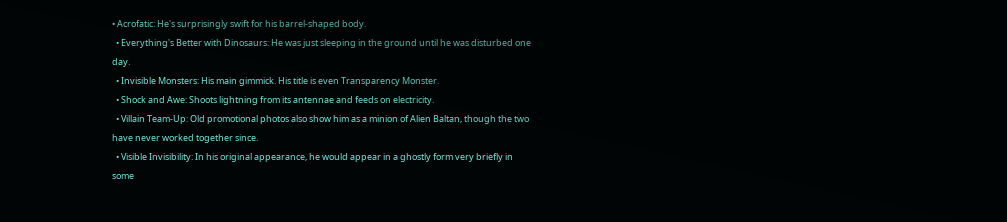• Acrofatic: He's surprisingly swift for his barrel-shaped body.
  • Everything's Better with Dinosaurs: He was just sleeping in the ground until he was disturbed one day.
  • Invisible Monsters: His main gimmick. His title is even Transparency Monster.
  • Shock and Awe: Shoots lightning from its antennae and feeds on electricity.
  • Villain Team-Up: Old promotional photos also show him as a minion of Alien Baltan, though the two have never worked together since.
  • Visible Invisibility: In his original appearance, he would appear in a ghostly form very briefly in some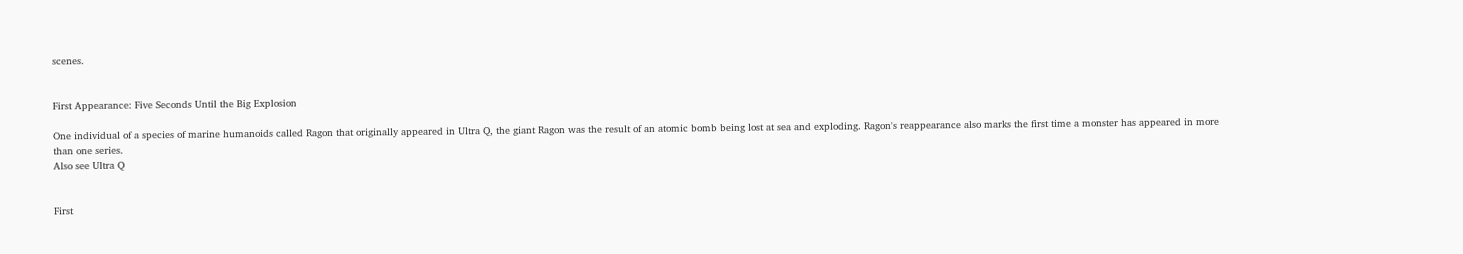scenes.


First Appearance: Five Seconds Until the Big Explosion

One individual of a species of marine humanoids called Ragon that originally appeared in Ultra Q, the giant Ragon was the result of an atomic bomb being lost at sea and exploding. Ragon's reappearance also marks the first time a monster has appeared in more than one series.
Also see Ultra Q


First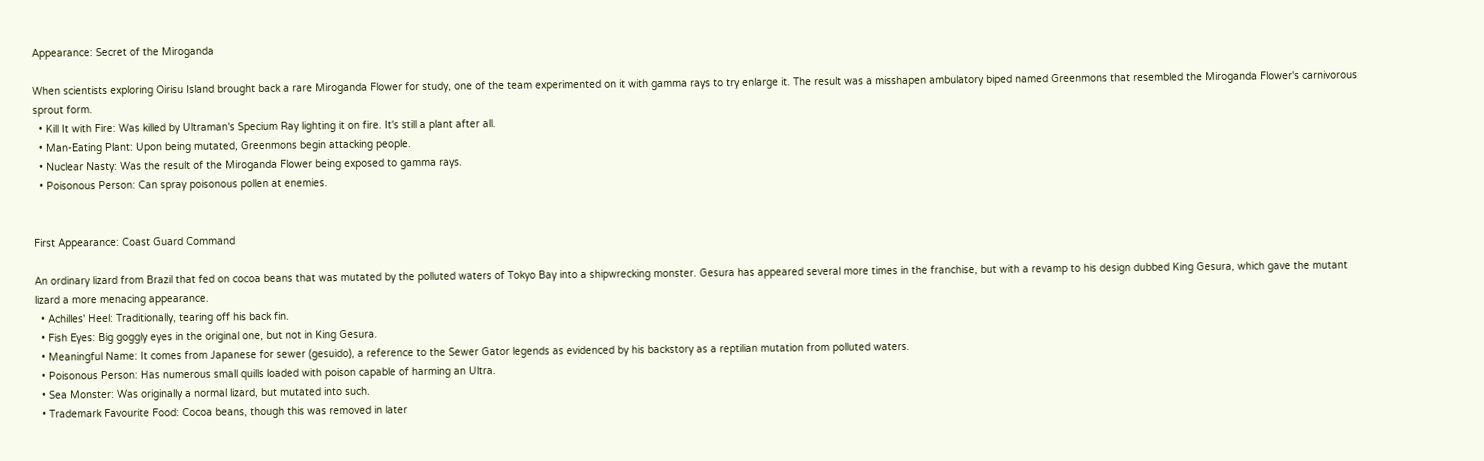Appearance: Secret of the Miroganda

When scientists exploring Oirisu Island brought back a rare Miroganda Flower for study, one of the team experimented on it with gamma rays to try enlarge it. The result was a misshapen ambulatory biped named Greenmons that resembled the Miroganda Flower's carnivorous sprout form.
  • Kill It with Fire: Was killed by Ultraman's Specium Ray lighting it on fire. It's still a plant after all.
  • Man-Eating Plant: Upon being mutated, Greenmons begin attacking people.
  • Nuclear Nasty: Was the result of the Miroganda Flower being exposed to gamma rays.
  • Poisonous Person: Can spray poisonous pollen at enemies.


First Appearance: Coast Guard Command

An ordinary lizard from Brazil that fed on cocoa beans that was mutated by the polluted waters of Tokyo Bay into a shipwrecking monster. Gesura has appeared several more times in the franchise, but with a revamp to his design dubbed King Gesura, which gave the mutant lizard a more menacing appearance.
  • Achilles' Heel: Traditionally, tearing off his back fin.
  • Fish Eyes: Big goggly eyes in the original one, but not in King Gesura.
  • Meaningful Name: It comes from Japanese for sewer (gesuido), a reference to the Sewer Gator legends as evidenced by his backstory as a reptilian mutation from polluted waters.
  • Poisonous Person: Has numerous small quills loaded with poison capable of harming an Ultra.
  • Sea Monster: Was originally a normal lizard, but mutated into such.
  • Trademark Favourite Food: Cocoa beans, though this was removed in later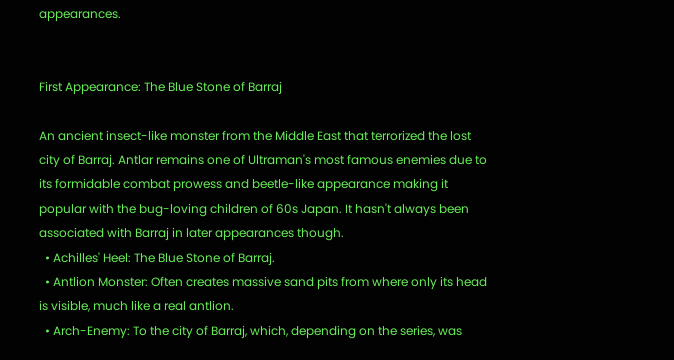appearances.


First Appearance: The Blue Stone of Barraj

An ancient insect-like monster from the Middle East that terrorized the lost city of Barraj. Antlar remains one of Ultraman's most famous enemies due to its formidable combat prowess and beetle-like appearance making it popular with the bug-loving children of 60s Japan. It hasn't always been associated with Barraj in later appearances though.
  • Achilles' Heel: The Blue Stone of Barraj.
  • Antlion Monster: Often creates massive sand pits from where only its head is visible, much like a real antlion.
  • Arch-Enemy: To the city of Barraj, which, depending on the series, was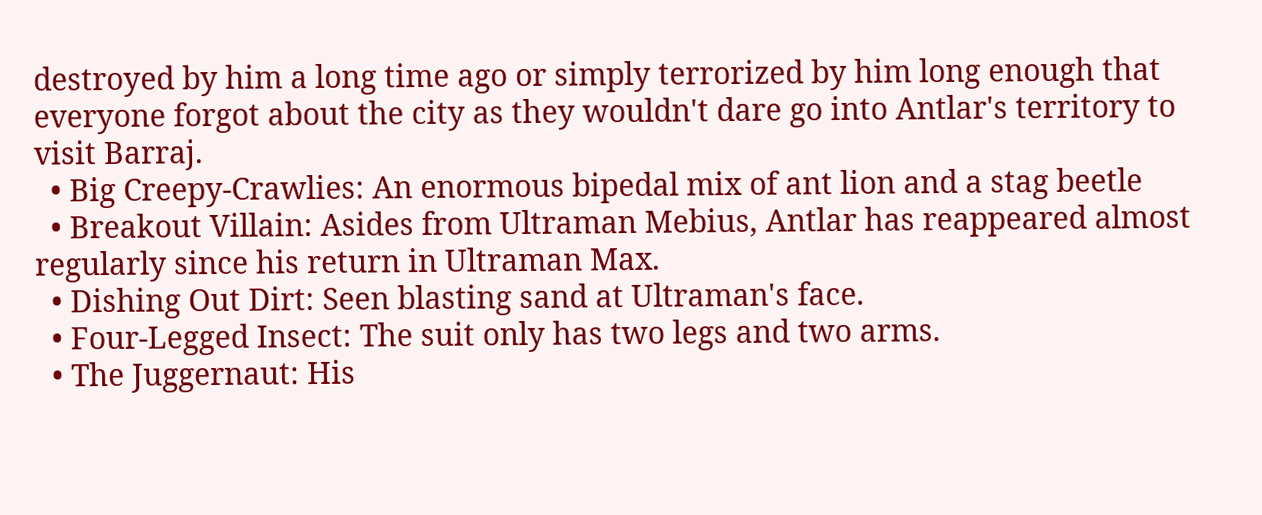destroyed by him a long time ago or simply terrorized by him long enough that everyone forgot about the city as they wouldn't dare go into Antlar's territory to visit Barraj.
  • Big Creepy-Crawlies: An enormous bipedal mix of ant lion and a stag beetle
  • Breakout Villain: Asides from Ultraman Mebius, Antlar has reappeared almost regularly since his return in Ultraman Max.
  • Dishing Out Dirt: Seen blasting sand at Ultraman's face.
  • Four-Legged Insect: The suit only has two legs and two arms.
  • The Juggernaut: His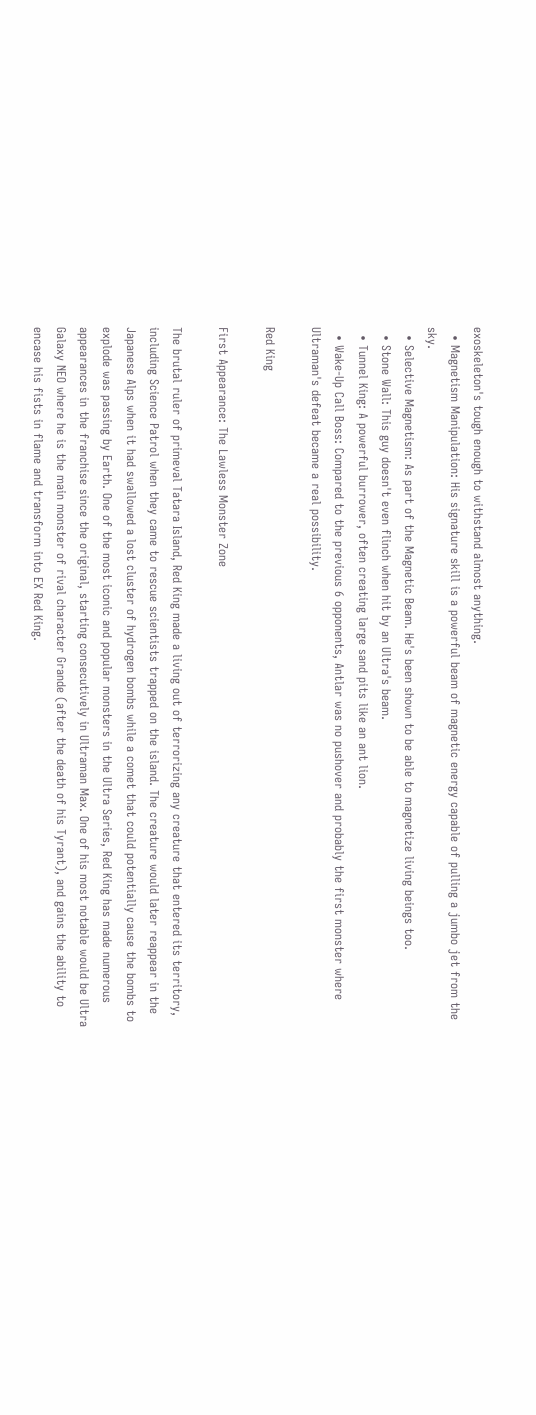exoskeleton's tough enough to withstand almost anything.
  • Magnetism Manipulation: His signature skill is a powerful beam of magnetic energy capable of pulling a jumbo jet from the sky.
  • Selective Magnetism: As part of the Magnetic Beam. He's been shown to be able to magnetize living beings too.
  • Stone Wall: This guy doesn't even flinch when hit by an Ultra's beam.
  • Tunnel King: A powerful burrower, often creating large sand pits like an ant lion.
  • Wake-Up Call Boss: Compared to the previous 6 opponents, Antlar was no pushover and probably the first monster where Ultraman's defeat became a real possibility.

Red King

First Appearance: The Lawless Monster Zone

The brutal ruler of primeval Tatara Island, Red King made a living out of terrorizing any creature that entered its territory, including Science Patrol when they came to rescue scientists trapped on the island. The creature would later reappear in the Japanese Alps when it had swallowed a lost cluster of hydrogen bombs while a comet that could potentially cause the bombs to explode was passing by Earth. One of the most iconic and popular monsters in the Ultra Series, Red King has made numerous appearances in the franchise since the original, starting consecutively in Ultraman Max. One of his most notable would be Ultra Galaxy NEO where he is the main monster of rival character Grande (after the death of his Tyrant), and gains the ability to encase his fists in flame and transform into EX Red King.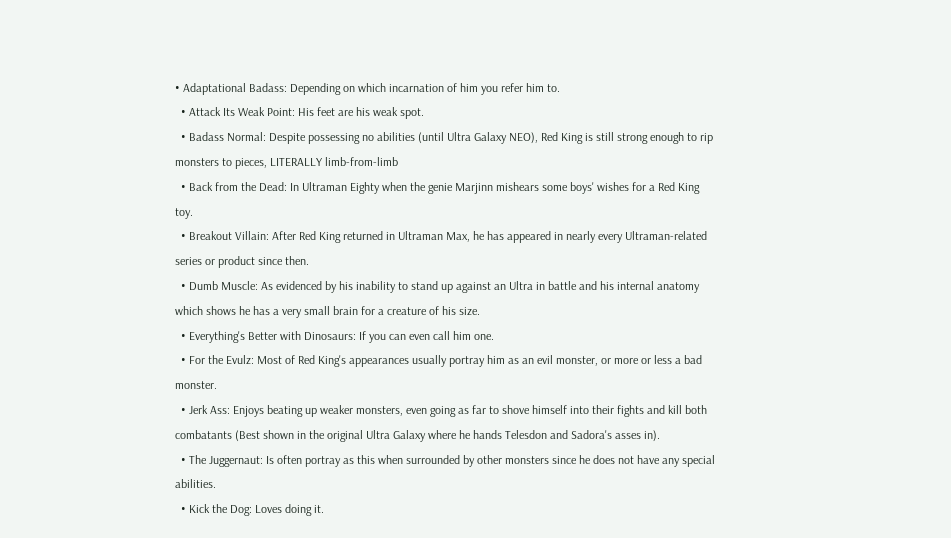• Adaptational Badass: Depending on which incarnation of him you refer him to.
  • Attack Its Weak Point: His feet are his weak spot.
  • Badass Normal: Despite possessing no abilities (until Ultra Galaxy NEO), Red King is still strong enough to rip monsters to pieces, LITERALLY limb-from-limb
  • Back from the Dead: In Ultraman Eighty when the genie Marjinn mishears some boys' wishes for a Red King toy.
  • Breakout Villain: After Red King returned in Ultraman Max, he has appeared in nearly every Ultraman-related series or product since then.
  • Dumb Muscle: As evidenced by his inability to stand up against an Ultra in battle and his internal anatomy which shows he has a very small brain for a creature of his size.
  • Everything's Better with Dinosaurs: If you can even call him one.
  • For the Evulz: Most of Red King's appearances usually portray him as an evil monster, or more or less a bad monster.
  • Jerk Ass: Enjoys beating up weaker monsters, even going as far to shove himself into their fights and kill both combatants (Best shown in the original Ultra Galaxy where he hands Telesdon and Sadora's asses in).
  • The Juggernaut: Is often portray as this when surrounded by other monsters since he does not have any special abilities.
  • Kick the Dog: Loves doing it.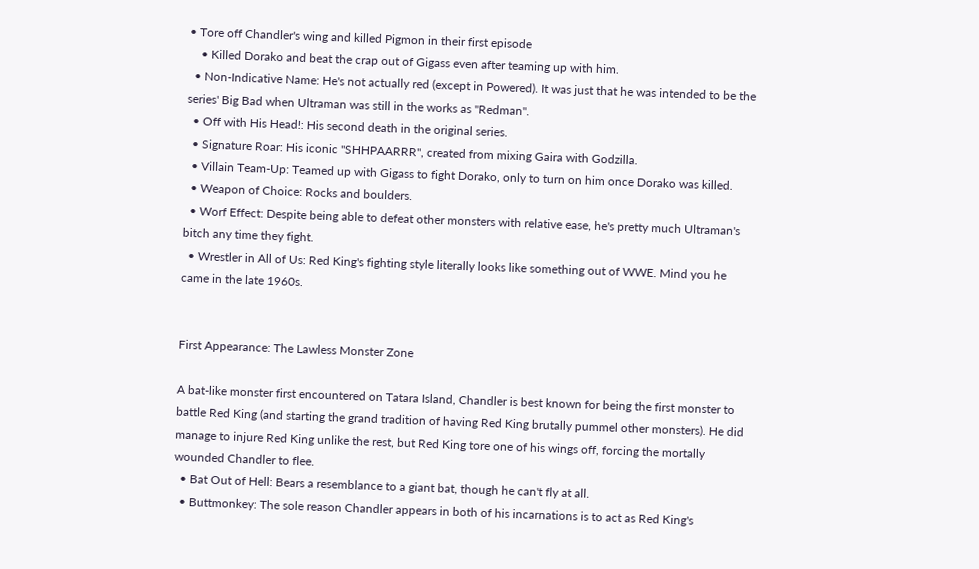• Tore off Chandler's wing and killed Pigmon in their first episode
    • Killed Dorako and beat the crap out of Gigass even after teaming up with him.
  • Non-Indicative Name: He's not actually red (except in Powered). It was just that he was intended to be the series' Big Bad when Ultraman was still in the works as "Redman".
  • Off with His Head!: His second death in the original series.
  • Signature Roar: His iconic "SHHPAARRR", created from mixing Gaira with Godzilla.
  • Villain Team-Up: Teamed up with Gigass to fight Dorako, only to turn on him once Dorako was killed.
  • Weapon of Choice: Rocks and boulders.
  • Worf Effect: Despite being able to defeat other monsters with relative ease, he's pretty much Ultraman's bitch any time they fight.
  • Wrestler in All of Us: Red King's fighting style literally looks like something out of WWE. Mind you he came in the late 1960s.


First Appearance: The Lawless Monster Zone

A bat-like monster first encountered on Tatara Island, Chandler is best known for being the first monster to battle Red King (and starting the grand tradition of having Red King brutally pummel other monsters). He did manage to injure Red King unlike the rest, but Red King tore one of his wings off, forcing the mortally wounded Chandler to flee.
  • Bat Out of Hell: Bears a resemblance to a giant bat, though he can't fly at all.
  • Buttmonkey: The sole reason Chandler appears in both of his incarnations is to act as Red King's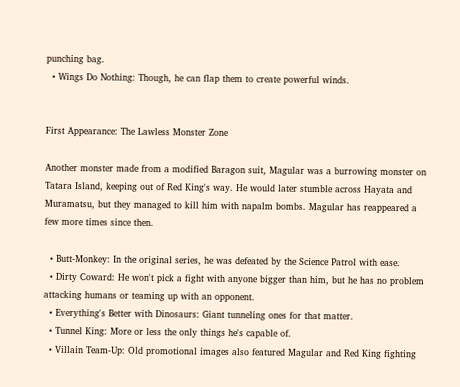punching bag.
  • Wings Do Nothing: Though, he can flap them to create powerful winds.


First Appearance: The Lawless Monster Zone

Another monster made from a modified Baragon suit, Magular was a burrowing monster on Tatara Island, keeping out of Red King's way. He would later stumble across Hayata and Muramatsu, but they managed to kill him with napalm bombs. Magular has reappeared a few more times since then.

  • Butt-Monkey: In the original series, he was defeated by the Science Patrol with ease.
  • Dirty Coward: He won't pick a fight with anyone bigger than him, but he has no problem attacking humans or teaming up with an opponent.
  • Everything's Better with Dinosaurs: Giant tunneling ones for that matter.
  • Tunnel King: More or less the only things he's capable of.
  • Villain Team-Up: Old promotional images also featured Magular and Red King fighting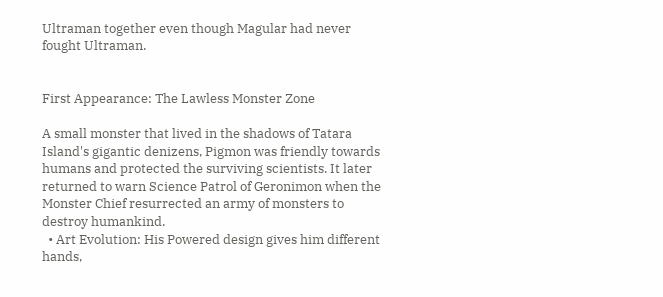Ultraman together even though Magular had never fought Ultraman.


First Appearance: The Lawless Monster Zone

A small monster that lived in the shadows of Tatara Island's gigantic denizens, Pigmon was friendly towards humans and protected the surviving scientists. It later returned to warn Science Patrol of Geronimon when the Monster Chief resurrected an army of monsters to destroy humankind.
  • Art Evolution: His Powered design gives him different hands,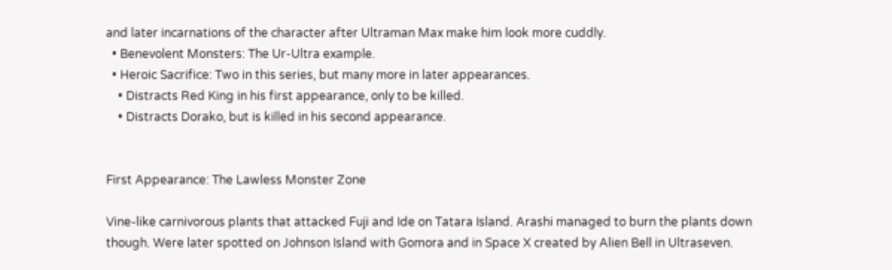and later incarnations of the character after Ultraman Max make him look more cuddly.
  • Benevolent Monsters: The Ur-Ultra example.
  • Heroic Sacrifice: Two in this series, but many more in later appearances.
    • Distracts Red King in his first appearance, only to be killed.
    • Distracts Dorako, but is killed in his second appearance.


First Appearance: The Lawless Monster Zone

Vine-like carnivorous plants that attacked Fuji and Ide on Tatara Island. Arashi managed to burn the plants down though. Were later spotted on Johnson Island with Gomora and in Space X created by Alien Bell in Ultraseven.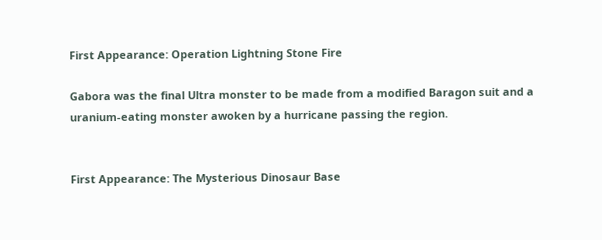First Appearance: Operation Lightning Stone Fire

Gabora was the final Ultra monster to be made from a modified Baragon suit and a uranium-eating monster awoken by a hurricane passing the region.


First Appearance: The Mysterious Dinosaur Base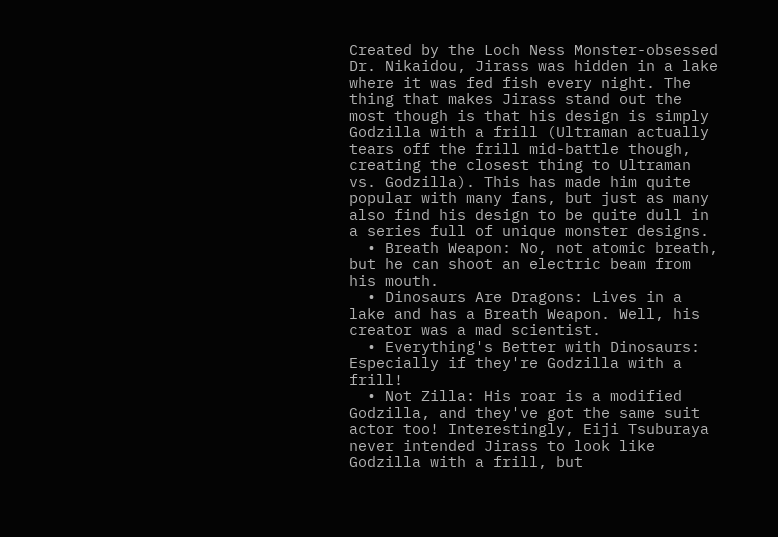Created by the Loch Ness Monster-obsessed Dr. Nikaidou, Jirass was hidden in a lake where it was fed fish every night. The thing that makes Jirass stand out the most though is that his design is simply Godzilla with a frill (Ultraman actually tears off the frill mid-battle though, creating the closest thing to Ultraman vs. Godzilla). This has made him quite popular with many fans, but just as many also find his design to be quite dull in a series full of unique monster designs.
  • Breath Weapon: No, not atomic breath, but he can shoot an electric beam from his mouth.
  • Dinosaurs Are Dragons: Lives in a lake and has a Breath Weapon. Well, his creator was a mad scientist.
  • Everything's Better with Dinosaurs: Especially if they're Godzilla with a frill!
  • Not Zilla: His roar is a modified Godzilla, and they've got the same suit actor too! Interestingly, Eiji Tsuburaya never intended Jirass to look like Godzilla with a frill, but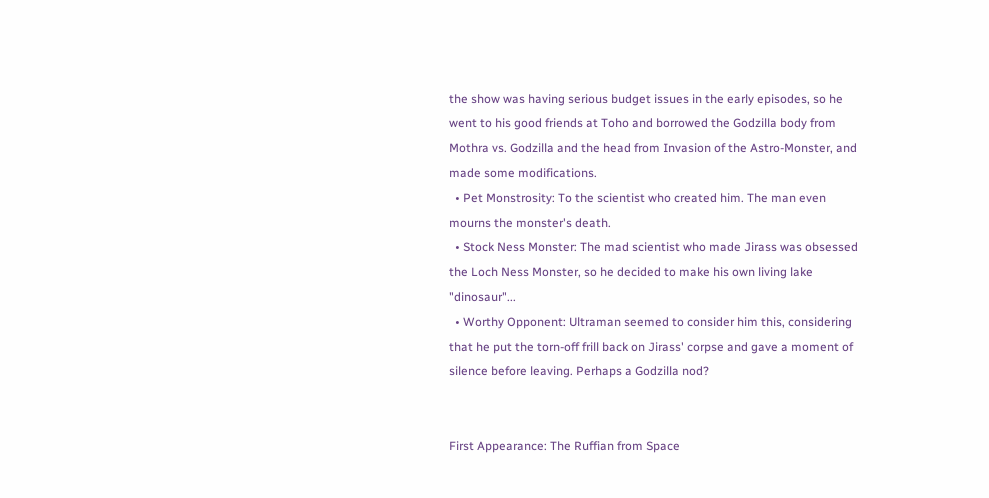the show was having serious budget issues in the early episodes, so he went to his good friends at Toho and borrowed the Godzilla body from Mothra vs. Godzilla and the head from Invasion of the Astro-Monster, and made some modifications.
  • Pet Monstrosity: To the scientist who created him. The man even mourns the monster's death.
  • Stock Ness Monster: The mad scientist who made Jirass was obsessed the Loch Ness Monster, so he decided to make his own living lake "dinosaur"...
  • Worthy Opponent: Ultraman seemed to consider him this, considering that he put the torn-off frill back on Jirass' corpse and gave a moment of silence before leaving. Perhaps a Godzilla nod?


First Appearance: The Ruffian from Space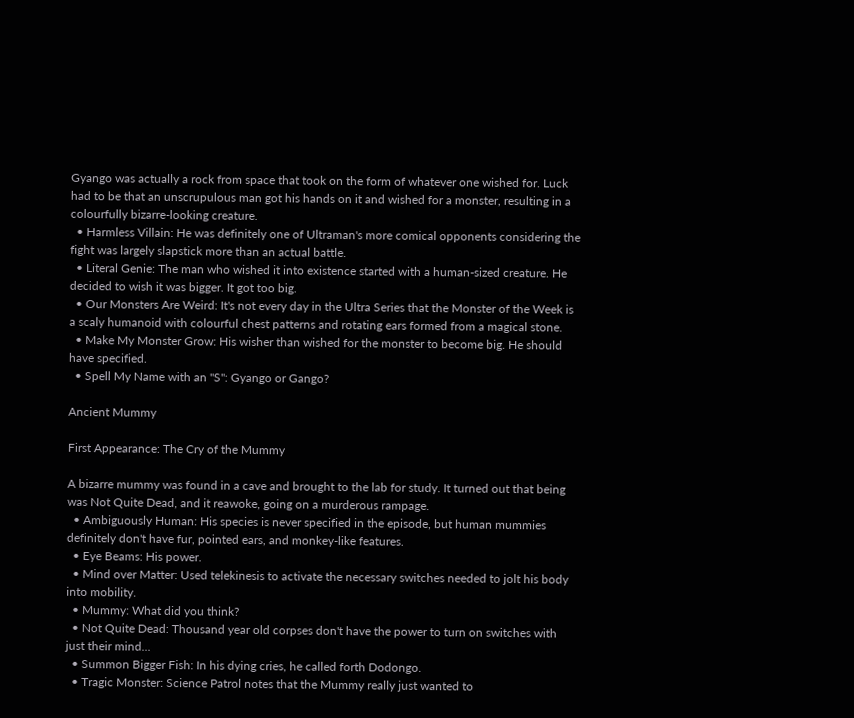Gyango was actually a rock from space that took on the form of whatever one wished for. Luck had to be that an unscrupulous man got his hands on it and wished for a monster, resulting in a colourfully bizarre-looking creature.
  • Harmless Villain: He was definitely one of Ultraman's more comical opponents considering the fight was largely slapstick more than an actual battle.
  • Literal Genie: The man who wished it into existence started with a human-sized creature. He decided to wish it was bigger. It got too big.
  • Our Monsters Are Weird: It's not every day in the Ultra Series that the Monster of the Week is a scaly humanoid with colourful chest patterns and rotating ears formed from a magical stone.
  • Make My Monster Grow: His wisher than wished for the monster to become big. He should have specified.
  • Spell My Name with an "S": Gyango or Gango?

Ancient Mummy

First Appearance: The Cry of the Mummy

A bizarre mummy was found in a cave and brought to the lab for study. It turned out that being was Not Quite Dead, and it reawoke, going on a murderous rampage.
  • Ambiguously Human: His species is never specified in the episode, but human mummies definitely don't have fur, pointed ears, and monkey-like features.
  • Eye Beams: His power.
  • Mind over Matter: Used telekinesis to activate the necessary switches needed to jolt his body into mobility.
  • Mummy: What did you think?
  • Not Quite Dead: Thousand year old corpses don't have the power to turn on switches with just their mind...
  • Summon Bigger Fish: In his dying cries, he called forth Dodongo.
  • Tragic Monster: Science Patrol notes that the Mummy really just wanted to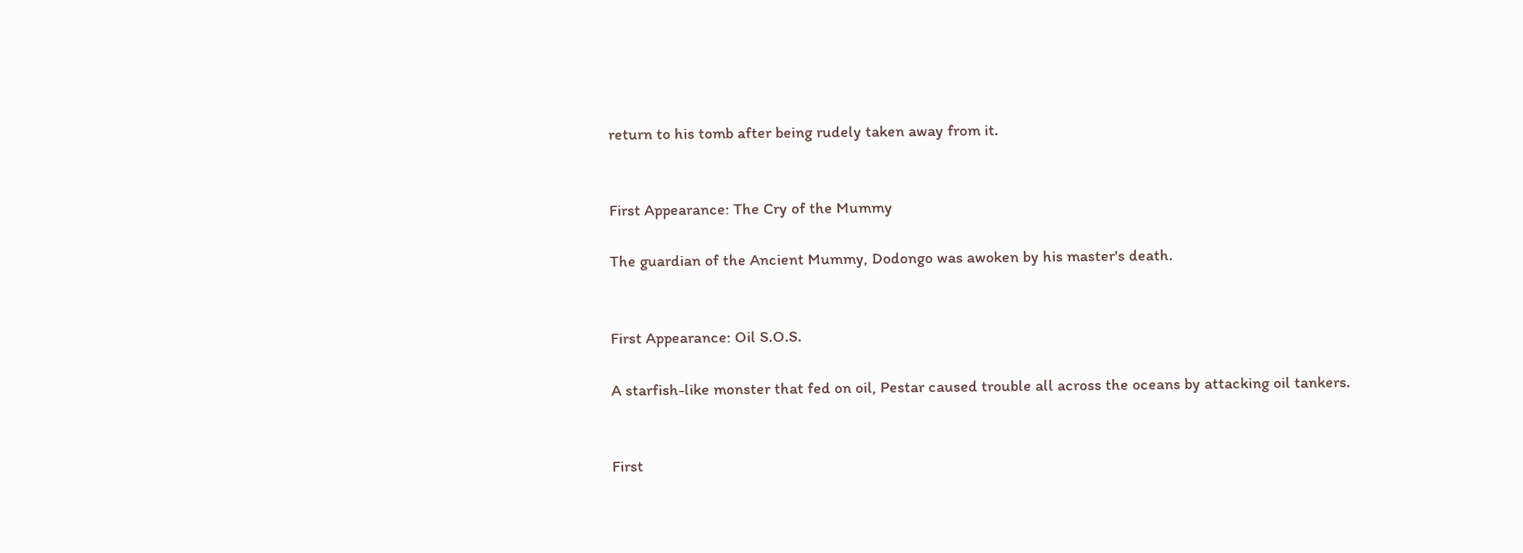return to his tomb after being rudely taken away from it.


First Appearance: The Cry of the Mummy

The guardian of the Ancient Mummy, Dodongo was awoken by his master's death.


First Appearance: Oil S.O.S.

A starfish-like monster that fed on oil, Pestar caused trouble all across the oceans by attacking oil tankers.


First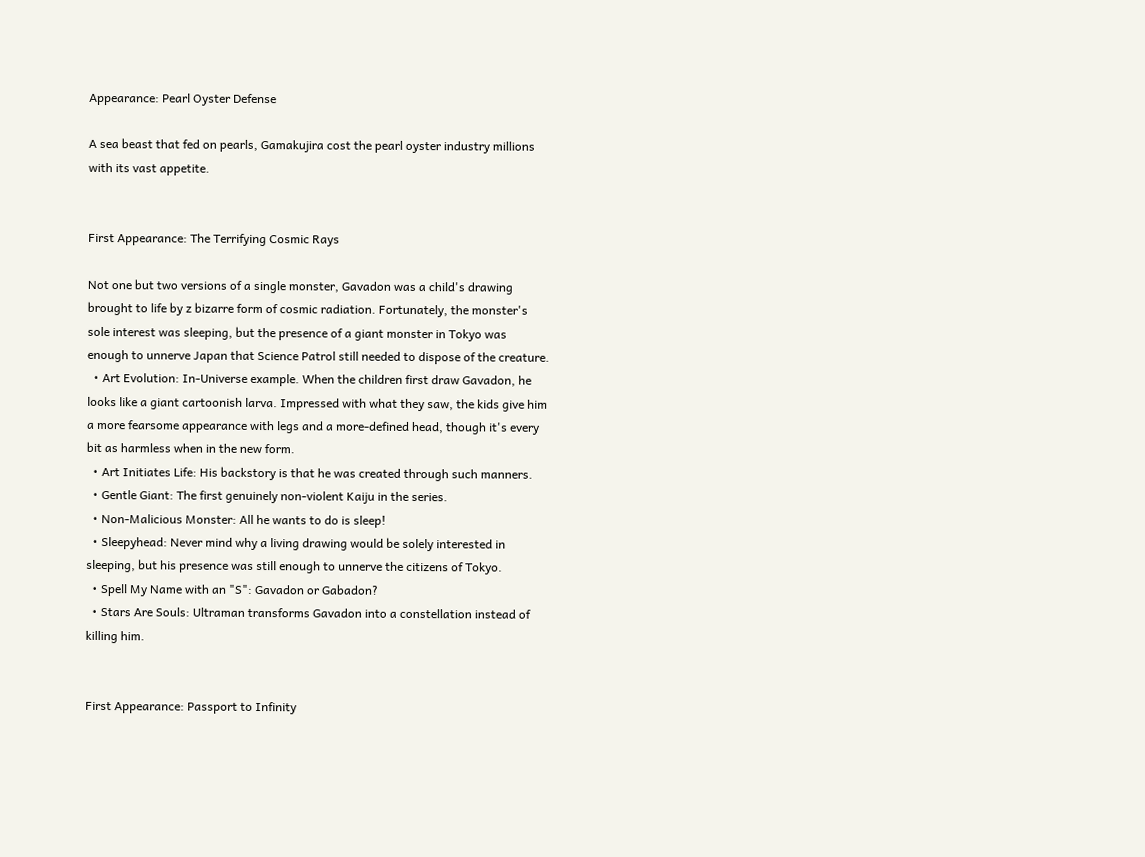Appearance: Pearl Oyster Defense

A sea beast that fed on pearls, Gamakujira cost the pearl oyster industry millions with its vast appetite.


First Appearance: The Terrifying Cosmic Rays

Not one but two versions of a single monster, Gavadon was a child's drawing brought to life by z bizarre form of cosmic radiation. Fortunately, the monster's sole interest was sleeping, but the presence of a giant monster in Tokyo was enough to unnerve Japan that Science Patrol still needed to dispose of the creature.
  • Art Evolution: In-Universe example. When the children first draw Gavadon, he looks like a giant cartoonish larva. Impressed with what they saw, the kids give him a more fearsome appearance with legs and a more-defined head, though it's every bit as harmless when in the new form.
  • Art Initiates Life: His backstory is that he was created through such manners.
  • Gentle Giant: The first genuinely non-violent Kaiju in the series.
  • Non-Malicious Monster: All he wants to do is sleep!
  • Sleepyhead: Never mind why a living drawing would be solely interested in sleeping, but his presence was still enough to unnerve the citizens of Tokyo.
  • Spell My Name with an "S": Gavadon or Gabadon?
  • Stars Are Souls: Ultraman transforms Gavadon into a constellation instead of killing him.


First Appearance: Passport to Infinity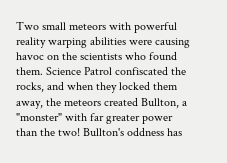Two small meteors with powerful reality warping abilities were causing havoc on the scientists who found them. Science Patrol confiscated the rocks, and when they locked them away, the meteors created Bullton, a "monster" with far greater power than the two! Bullton's oddness has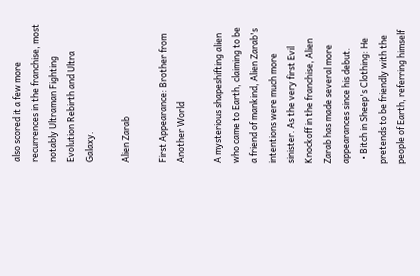also scored it a few more recurrences in the franchise, most notably Ultraman Fighting Evolution Rebirth and Ultra Galaxy.

Alien Zarab

First Appearance: Brother from Another World

A mysterious shapeshifting alien who came to Earth, claiming to be a friend of mankind, Alien Zarab's intentions were much more sinister. As the very first Evil Knockoff in the franchise, Alien Zarab has made several more appearances since his debut.
  • Bitch in Sheep's Clothing: He pretends to be friendly with the people of Earth, referring himself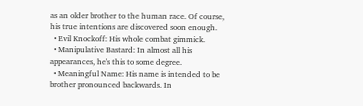as an older brother to the human race. Of course, his true intentions are discovered soon enough.
  • Evil Knockoff: His whole combat gimmick.
  • Manipulative Bastard: In almost all his appearances, he's this to some degree.
  • Meaningful Name: His name is intended to be brother pronounced backwards. In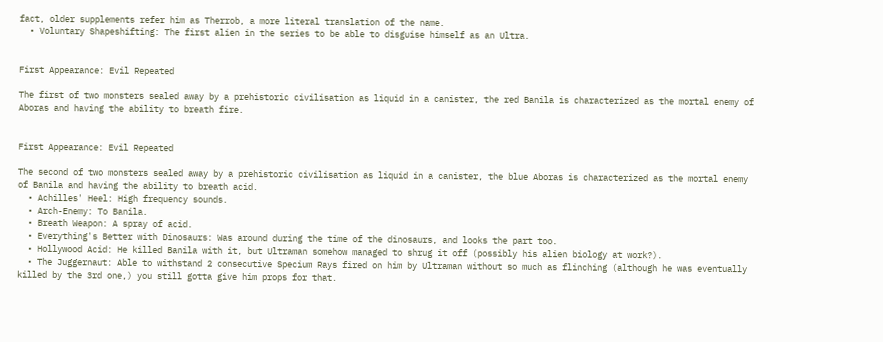fact, older supplements refer him as Therrob, a more literal translation of the name.
  • Voluntary Shapeshifting: The first alien in the series to be able to disguise himself as an Ultra.


First Appearance: Evil Repeated

The first of two monsters sealed away by a prehistoric civilisation as liquid in a canister, the red Banila is characterized as the mortal enemy of Aboras and having the ability to breath fire.


First Appearance: Evil Repeated

The second of two monsters sealed away by a prehistoric civilisation as liquid in a canister, the blue Aboras is characterized as the mortal enemy of Banila and having the ability to breath acid.
  • Achilles' Heel: High frequency sounds.
  • Arch-Enemy: To Banila.
  • Breath Weapon: A spray of acid.
  • Everything's Better with Dinosaurs: Was around during the time of the dinosaurs, and looks the part too.
  • Hollywood Acid: He killed Banila with it, but Ultraman somehow managed to shrug it off (possibly his alien biology at work?).
  • The Juggernaut: Able to withstand 2 consecutive Specium Rays fired on him by Ultraman without so much as flinching (although he was eventually killed by the 3rd one,) you still gotta give him props for that.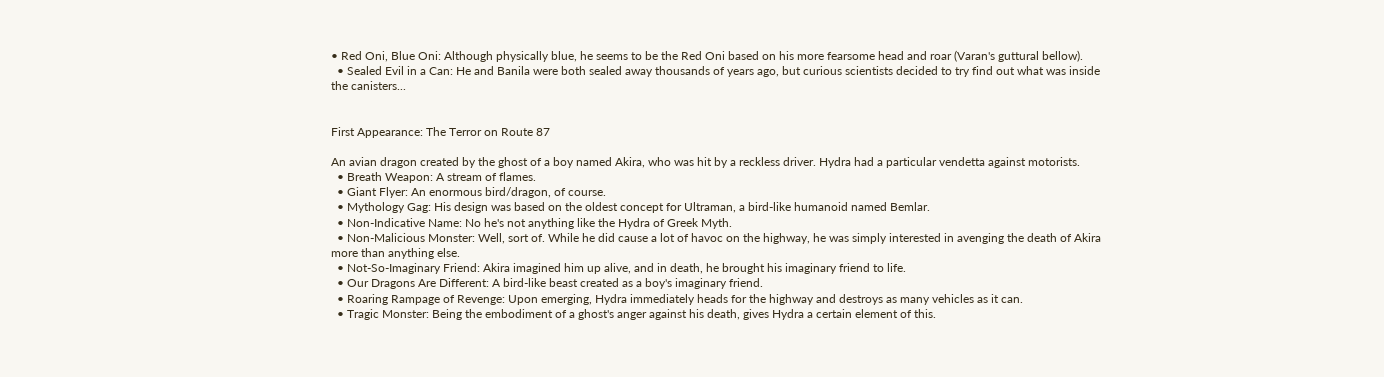• Red Oni, Blue Oni: Although physically blue, he seems to be the Red Oni based on his more fearsome head and roar (Varan's guttural bellow).
  • Sealed Evil in a Can: He and Banila were both sealed away thousands of years ago, but curious scientists decided to try find out what was inside the canisters...


First Appearance: The Terror on Route 87

An avian dragon created by the ghost of a boy named Akira, who was hit by a reckless driver. Hydra had a particular vendetta against motorists.
  • Breath Weapon: A stream of flames.
  • Giant Flyer: An enormous bird/dragon, of course.
  • Mythology Gag: His design was based on the oldest concept for Ultraman, a bird-like humanoid named Bemlar.
  • Non-Indicative Name: No he's not anything like the Hydra of Greek Myth.
  • Non-Malicious Monster: Well, sort of. While he did cause a lot of havoc on the highway, he was simply interested in avenging the death of Akira more than anything else.
  • Not-So-Imaginary Friend: Akira imagined him up alive, and in death, he brought his imaginary friend to life.
  • Our Dragons Are Different: A bird-like beast created as a boy's imaginary friend.
  • Roaring Rampage of Revenge: Upon emerging, Hydra immediately heads for the highway and destroys as many vehicles as it can.
  • Tragic Monster: Being the embodiment of a ghost's anger against his death, gives Hydra a certain element of this.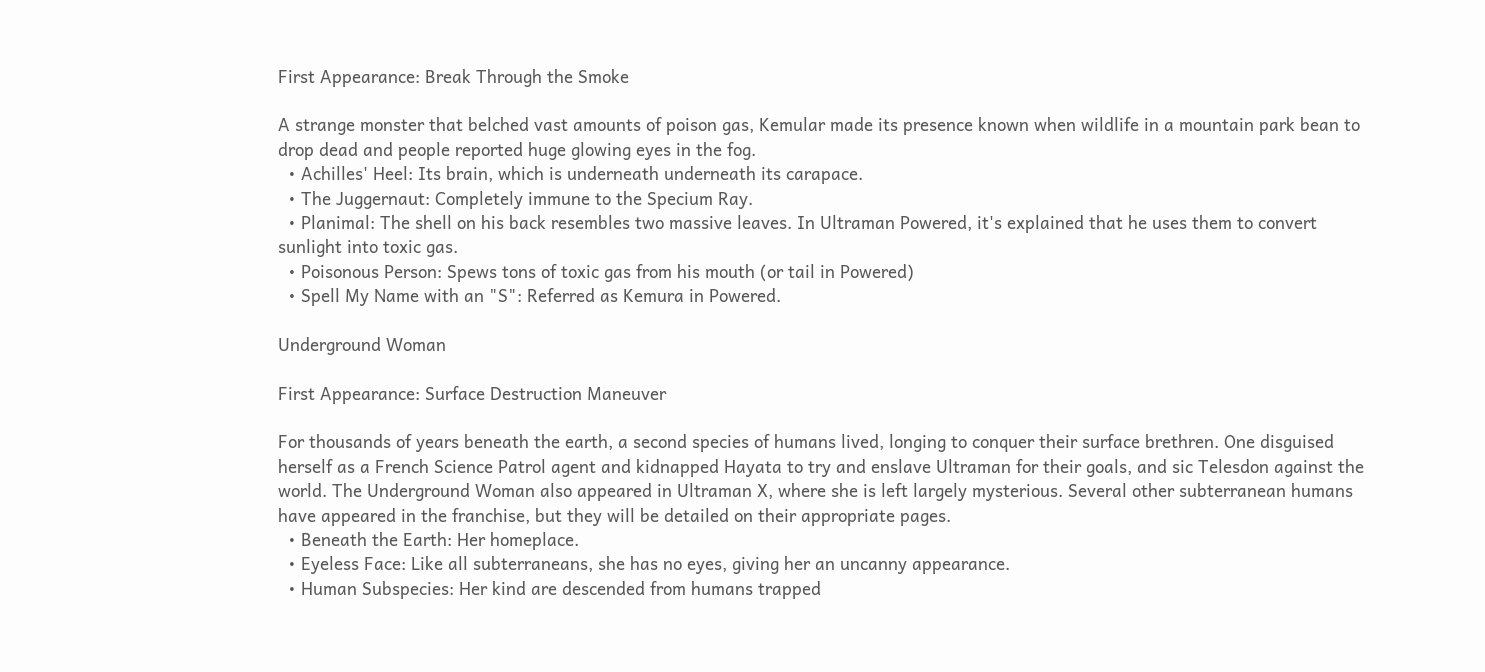First Appearance: Break Through the Smoke

A strange monster that belched vast amounts of poison gas, Kemular made its presence known when wildlife in a mountain park bean to drop dead and people reported huge glowing eyes in the fog.
  • Achilles' Heel: Its brain, which is underneath underneath its carapace.
  • The Juggernaut: Completely immune to the Specium Ray.
  • Planimal: The shell on his back resembles two massive leaves. In Ultraman Powered, it's explained that he uses them to convert sunlight into toxic gas.
  • Poisonous Person: Spews tons of toxic gas from his mouth (or tail in Powered)
  • Spell My Name with an "S": Referred as Kemura in Powered.

Underground Woman

First Appearance: Surface Destruction Maneuver

For thousands of years beneath the earth, a second species of humans lived, longing to conquer their surface brethren. One disguised herself as a French Science Patrol agent and kidnapped Hayata to try and enslave Ultraman for their goals, and sic Telesdon against the world. The Underground Woman also appeared in Ultraman X, where she is left largely mysterious. Several other subterranean humans have appeared in the franchise, but they will be detailed on their appropriate pages.
  • Beneath the Earth: Her homeplace.
  • Eyeless Face: Like all subterraneans, she has no eyes, giving her an uncanny appearance.
  • Human Subspecies: Her kind are descended from humans trapped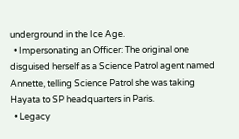underground in the Ice Age.
  • Impersonating an Officer: The original one disguised herself as a Science Patrol agent named Annette, telling Science Patrol she was taking Hayata to SP headquarters in Paris.
  • Legacy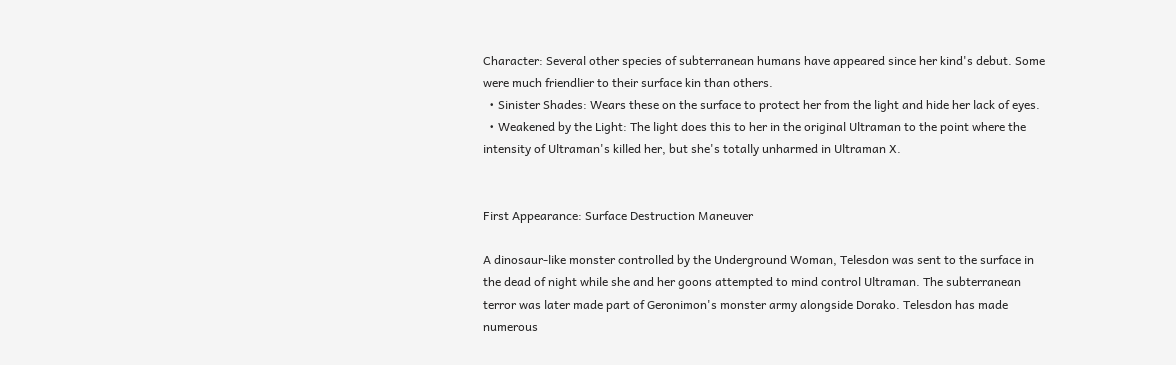Character: Several other species of subterranean humans have appeared since her kind's debut. Some were much friendlier to their surface kin than others.
  • Sinister Shades: Wears these on the surface to protect her from the light and hide her lack of eyes.
  • Weakened by the Light: The light does this to her in the original Ultraman to the point where the intensity of Ultraman's killed her, but she's totally unharmed in Ultraman X.


First Appearance: Surface Destruction Maneuver

A dinosaur-like monster controlled by the Underground Woman, Telesdon was sent to the surface in the dead of night while she and her goons attempted to mind control Ultraman. The subterranean terror was later made part of Geronimon's monster army alongside Dorako. Telesdon has made numerous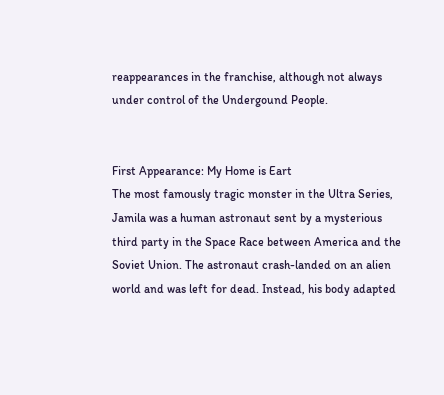reappearances in the franchise, although not always under control of the Undergound People.


First Appearance: My Home is Eart
The most famously tragic monster in the Ultra Series, Jamila was a human astronaut sent by a mysterious third party in the Space Race between America and the Soviet Union. The astronaut crash-landed on an alien world and was left for dead. Instead, his body adapted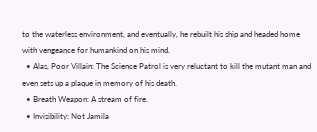to the waterless environment, and eventually, he rebuilt his ship and headed home with vengeance for humankind on his mind.
  • Alas, Poor Villain: The Science Patrol is very reluctant to kill the mutant man and even sets up a plaque in memory of his death.
  • Breath Weapon: A stream of fire.
  • Invisibility: Not Jamila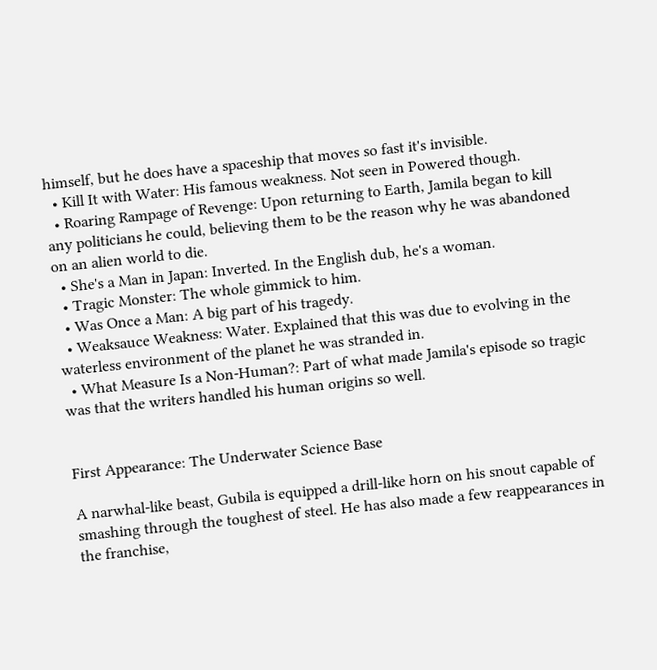himself, but he does have a spaceship that moves so fast it's invisible.
  • Kill It with Water: His famous weakness. Not seen in Powered though.
  • Roaring Rampage of Revenge: Upon returning to Earth, Jamila began to kill any politicians he could, believing them to be the reason why he was abandoned on an alien world to die.
  • She's a Man in Japan: Inverted. In the English dub, he's a woman.
  • Tragic Monster: The whole gimmick to him.
  • Was Once a Man: A big part of his tragedy.
  • Weaksauce Weakness: Water. Explained that this was due to evolving in the waterless environment of the planet he was stranded in.
  • What Measure Is a Non-Human?: Part of what made Jamila's episode so tragic was that the writers handled his human origins so well.


First Appearance: The Underwater Science Base

A narwhal-like beast, Gubila is equipped a drill-like horn on his snout capable of smashing through the toughest of steel. He has also made a few reappearances in the franchise,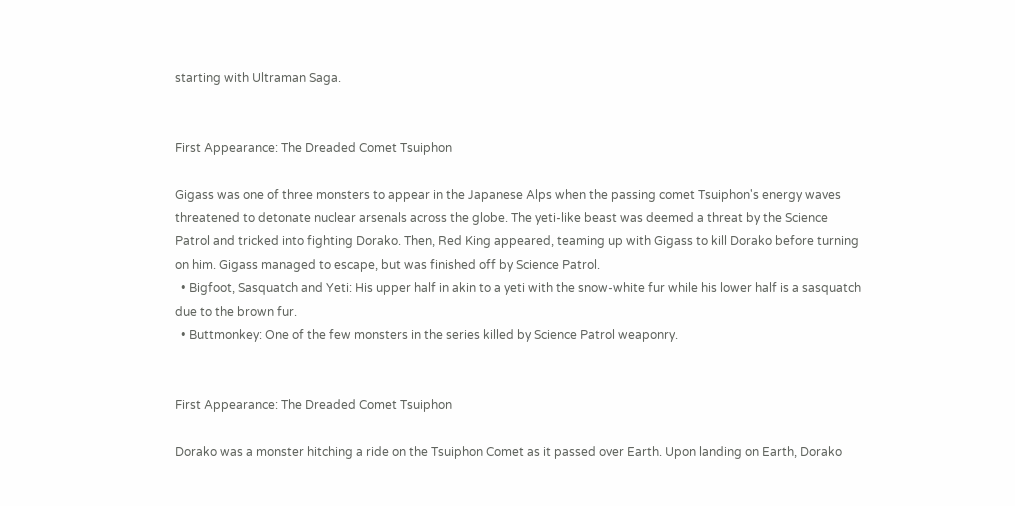starting with Ultraman Saga.


First Appearance: The Dreaded Comet Tsuiphon

Gigass was one of three monsters to appear in the Japanese Alps when the passing comet Tsuiphon's energy waves threatened to detonate nuclear arsenals across the globe. The yeti-like beast was deemed a threat by the Science Patrol and tricked into fighting Dorako. Then, Red King appeared, teaming up with Gigass to kill Dorako before turning on him. Gigass managed to escape, but was finished off by Science Patrol.
  • Bigfoot, Sasquatch and Yeti: His upper half in akin to a yeti with the snow-white fur while his lower half is a sasquatch due to the brown fur.
  • Buttmonkey: One of the few monsters in the series killed by Science Patrol weaponry.


First Appearance: The Dreaded Comet Tsuiphon

Dorako was a monster hitching a ride on the Tsuiphon Comet as it passed over Earth. Upon landing on Earth, Dorako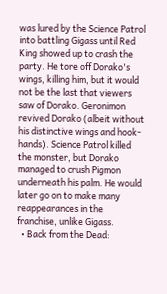was lured by the Science Patrol into battling Gigass until Red King showed up to crash the party. He tore off Dorako's wings, killing him, but it would not be the last that viewers saw of Dorako. Geronimon revived Dorako (albeit without his distinctive wings and hook-hands). Science Patrol killed the monster, but Dorako managed to crush Pigmon underneath his palm. He would later go on to make many reappearances in the franchise, unlike Gigass.
  • Back from the Dead: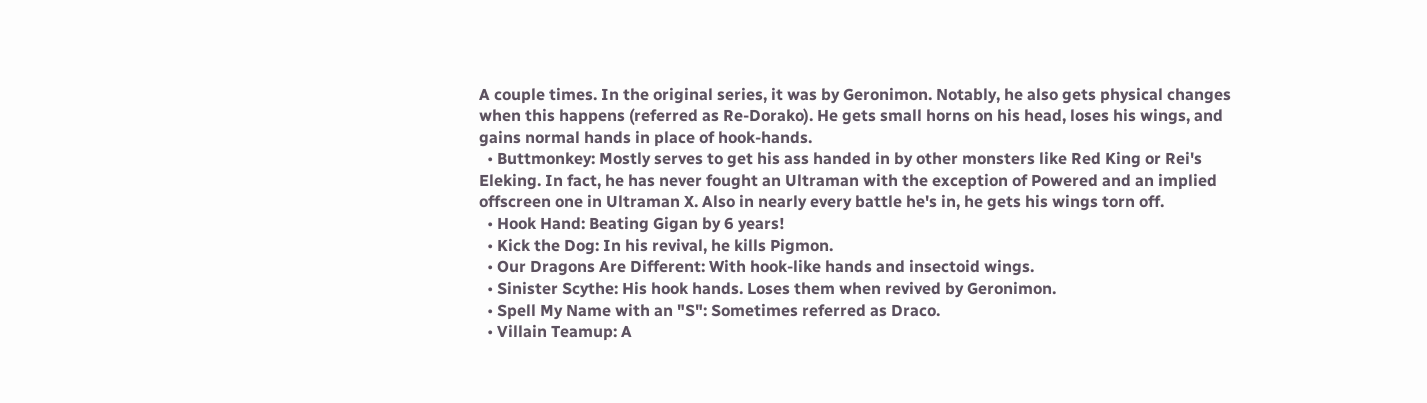A couple times. In the original series, it was by Geronimon. Notably, he also gets physical changes when this happens (referred as Re-Dorako). He gets small horns on his head, loses his wings, and gains normal hands in place of hook-hands.
  • Buttmonkey: Mostly serves to get his ass handed in by other monsters like Red King or Rei's Eleking. In fact, he has never fought an Ultraman with the exception of Powered and an implied offscreen one in Ultraman X. Also in nearly every battle he's in, he gets his wings torn off.
  • Hook Hand: Beating Gigan by 6 years!
  • Kick the Dog: In his revival, he kills Pigmon.
  • Our Dragons Are Different: With hook-like hands and insectoid wings.
  • Sinister Scythe: His hook hands. Loses them when revived by Geronimon.
  • Spell My Name with an "S": Sometimes referred as Draco.
  • Villain Teamup: A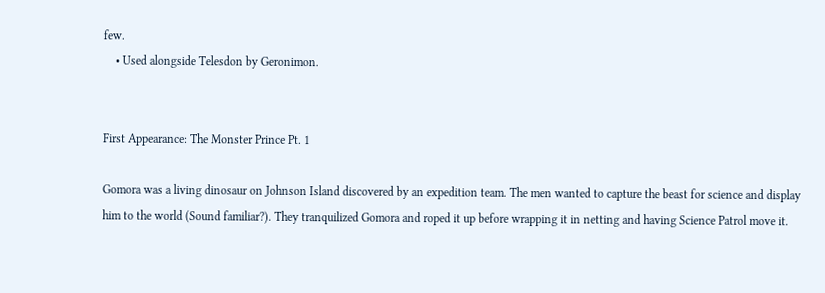few.
    • Used alongside Telesdon by Geronimon.


First Appearance: The Monster Prince Pt. 1

Gomora was a living dinosaur on Johnson Island discovered by an expedition team. The men wanted to capture the beast for science and display him to the world (Sound familiar?). They tranquilized Gomora and roped it up before wrapping it in netting and having Science Patrol move it.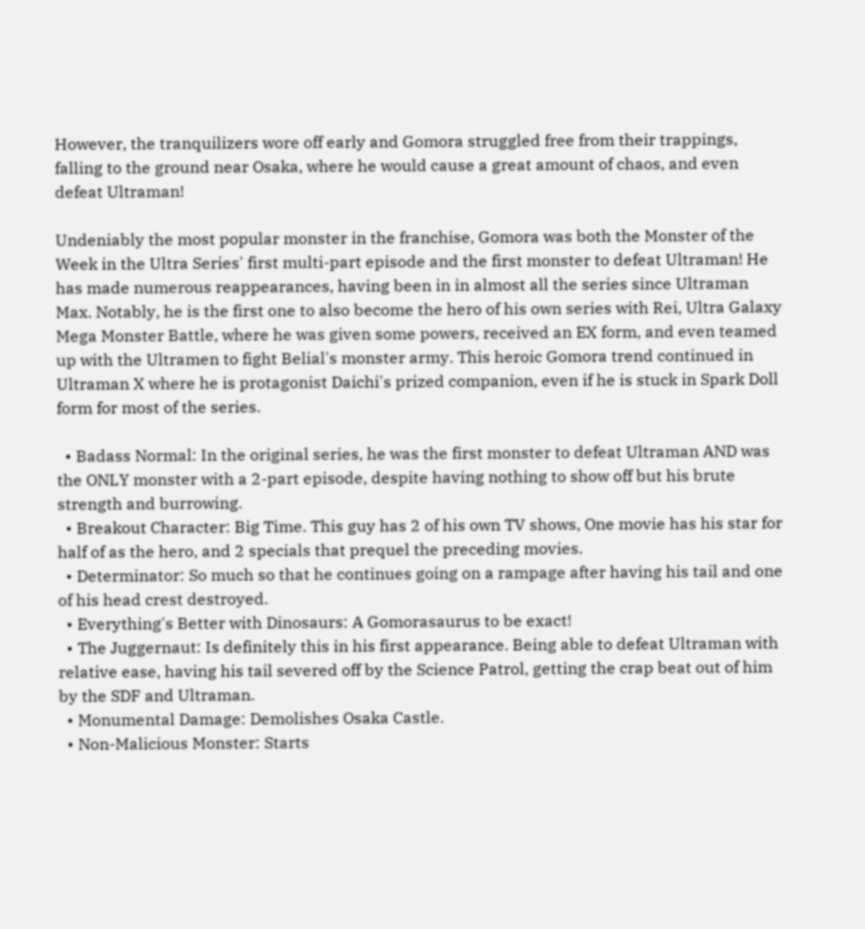However, the tranquilizers wore off early and Gomora struggled free from their trappings, falling to the ground near Osaka, where he would cause a great amount of chaos, and even defeat Ultraman!

Undeniably the most popular monster in the franchise, Gomora was both the Monster of the Week in the Ultra Series' first multi-part episode and the first monster to defeat Ultraman! He has made numerous reappearances, having been in in almost all the series since Ultraman Max. Notably, he is the first one to also become the hero of his own series with Rei, Ultra Galaxy Mega Monster Battle, where he was given some powers, received an EX form, and even teamed up with the Ultramen to fight Belial's monster army. This heroic Gomora trend continued in Ultraman X where he is protagonist Daichi's prized companion, even if he is stuck in Spark Doll form for most of the series.

  • Badass Normal: In the original series, he was the first monster to defeat Ultraman AND was the ONLY monster with a 2-part episode, despite having nothing to show off but his brute strength and burrowing.
  • Breakout Character: Big Time. This guy has 2 of his own TV shows, One movie has his star for half of as the hero, and 2 specials that prequel the preceding movies.
  • Determinator: So much so that he continues going on a rampage after having his tail and one of his head crest destroyed.
  • Everything's Better with Dinosaurs: A Gomorasaurus to be exact!
  • The Juggernaut: Is definitely this in his first appearance. Being able to defeat Ultraman with relative ease, having his tail severed off by the Science Patrol, getting the crap beat out of him by the SDF and Ultraman.
  • Monumental Damage: Demolishes Osaka Castle.
  • Non-Malicious Monster: Starts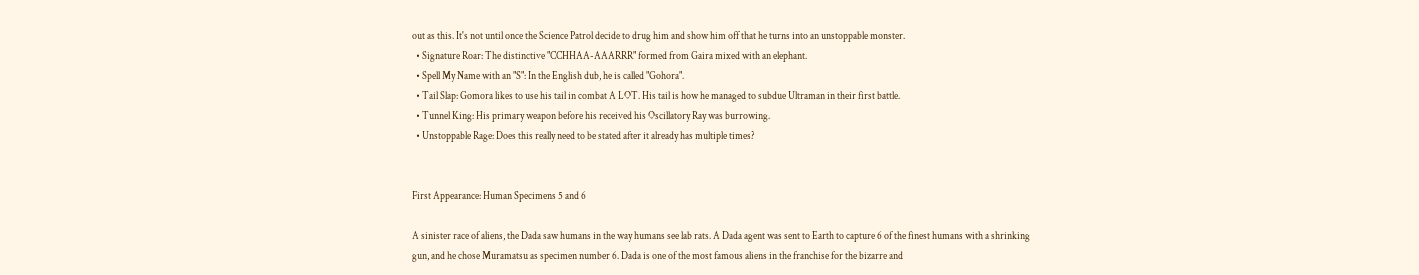out as this. It's not until once the Science Patrol decide to drug him and show him off that he turns into an unstoppable monster.
  • Signature Roar: The distinctive "CCHHAA-AAARRR" formed from Gaira mixed with an elephant.
  • Spell My Name with an "S": In the English dub, he is called "Gohora".
  • Tail Slap: Gomora likes to use his tail in combat A LOT. His tail is how he managed to subdue Ultraman in their first battle.
  • Tunnel King: His primary weapon before his received his Oscillatory Ray was burrowing.
  • Unstoppable Rage: Does this really need to be stated after it already has multiple times?


First Appearance: Human Specimens 5 and 6

A sinister race of aliens, the Dada saw humans in the way humans see lab rats. A Dada agent was sent to Earth to capture 6 of the finest humans with a shrinking gun, and he chose Muramatsu as specimen number 6. Dada is one of the most famous aliens in the franchise for the bizarre and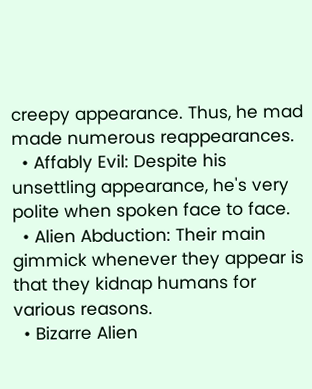creepy appearance. Thus, he mad made numerous reappearances.
  • Affably Evil: Despite his unsettling appearance, he's very polite when spoken face to face.
  • Alien Abduction: Their main gimmick whenever they appear is that they kidnap humans for various reasons.
  • Bizarre Alien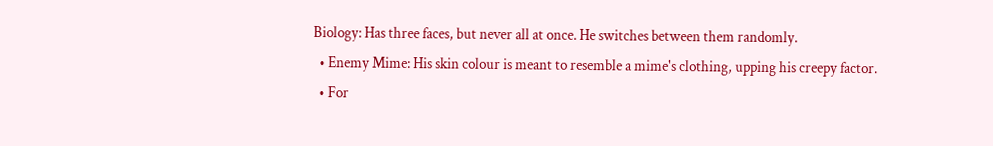Biology: Has three faces, but never all at once. He switches between them randomly.
  • Enemy Mime: His skin colour is meant to resemble a mime's clothing, upping his creepy factor.
  • For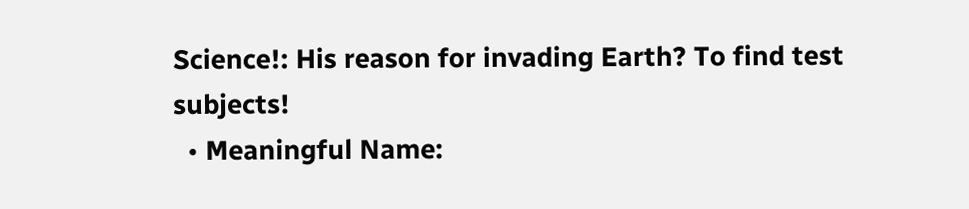Science!: His reason for invading Earth? To find test subjects!
  • Meaningful Name: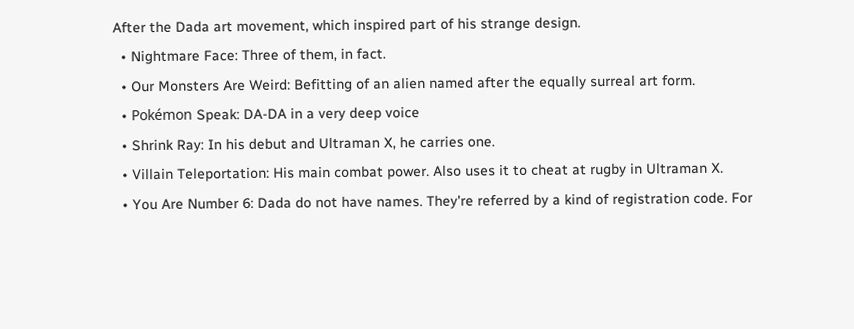After the Dada art movement, which inspired part of his strange design.
  • Nightmare Face: Three of them, in fact.
  • Our Monsters Are Weird: Befitting of an alien named after the equally surreal art form.
  • Pokémon Speak: DA-DA in a very deep voice
  • Shrink Ray: In his debut and Ultraman X, he carries one.
  • Villain Teleportation: His main combat power. Also uses it to cheat at rugby in Ultraman X.
  • You Are Number 6: Dada do not have names. They're referred by a kind of registration code. For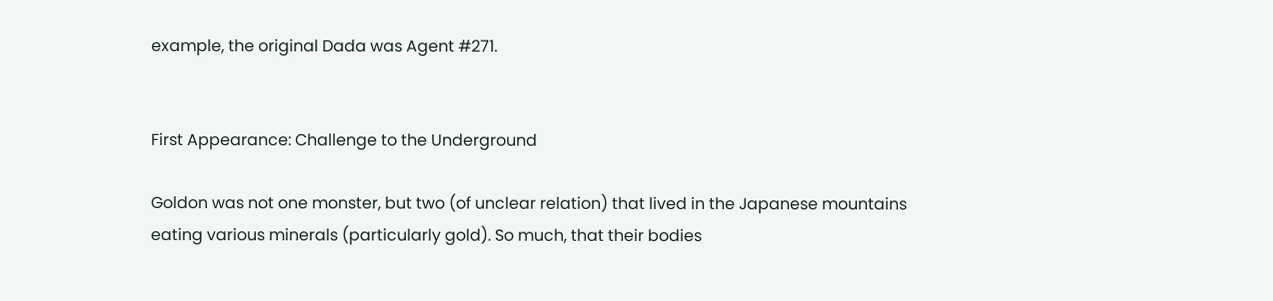example, the original Dada was Agent #271.


First Appearance: Challenge to the Underground

Goldon was not one monster, but two (of unclear relation) that lived in the Japanese mountains eating various minerals (particularly gold). So much, that their bodies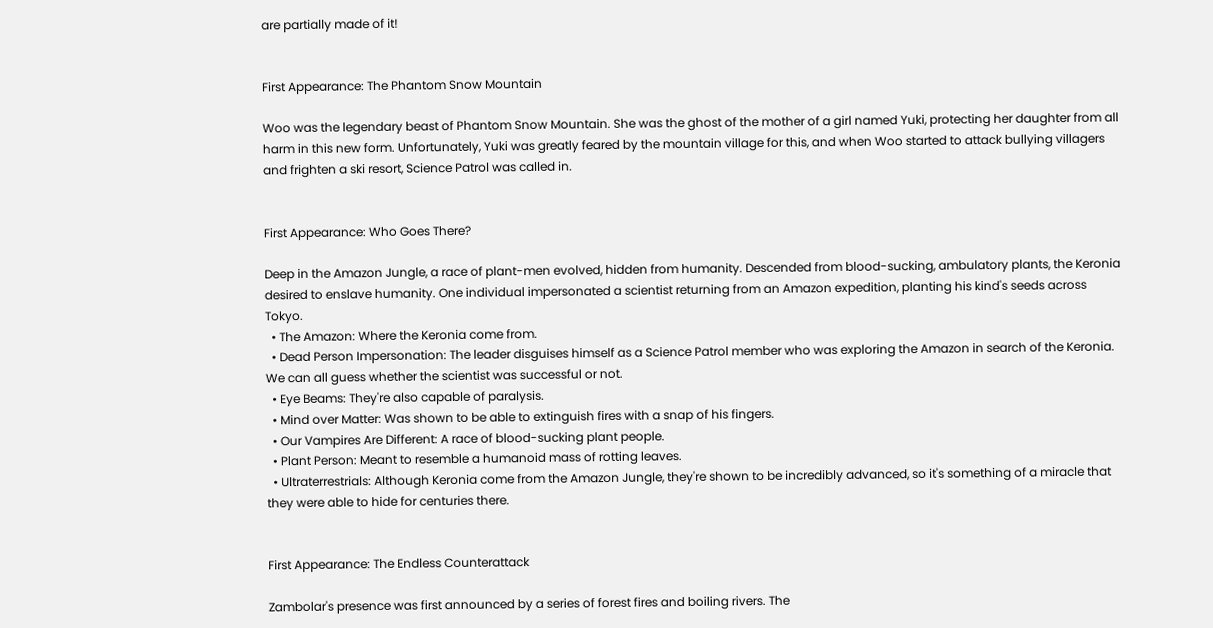are partially made of it!


First Appearance: The Phantom Snow Mountain

Woo was the legendary beast of Phantom Snow Mountain. She was the ghost of the mother of a girl named Yuki, protecting her daughter from all harm in this new form. Unfortunately, Yuki was greatly feared by the mountain village for this, and when Woo started to attack bullying villagers and frighten a ski resort, Science Patrol was called in.


First Appearance: Who Goes There?

Deep in the Amazon Jungle, a race of plant-men evolved, hidden from humanity. Descended from blood-sucking, ambulatory plants, the Keronia desired to enslave humanity. One individual impersonated a scientist returning from an Amazon expedition, planting his kind's seeds across Tokyo.
  • The Amazon: Where the Keronia come from.
  • Dead Person Impersonation: The leader disguises himself as a Science Patrol member who was exploring the Amazon in search of the Keronia. We can all guess whether the scientist was successful or not.
  • Eye Beams: They're also capable of paralysis.
  • Mind over Matter: Was shown to be able to extinguish fires with a snap of his fingers.
  • Our Vampires Are Different: A race of blood-sucking plant people.
  • Plant Person: Meant to resemble a humanoid mass of rotting leaves.
  • Ultraterrestrials: Although Keronia come from the Amazon Jungle, they're shown to be incredibly advanced, so it's something of a miracle that they were able to hide for centuries there.


First Appearance: The Endless Counterattack

Zambolar's presence was first announced by a series of forest fires and boiling rivers. The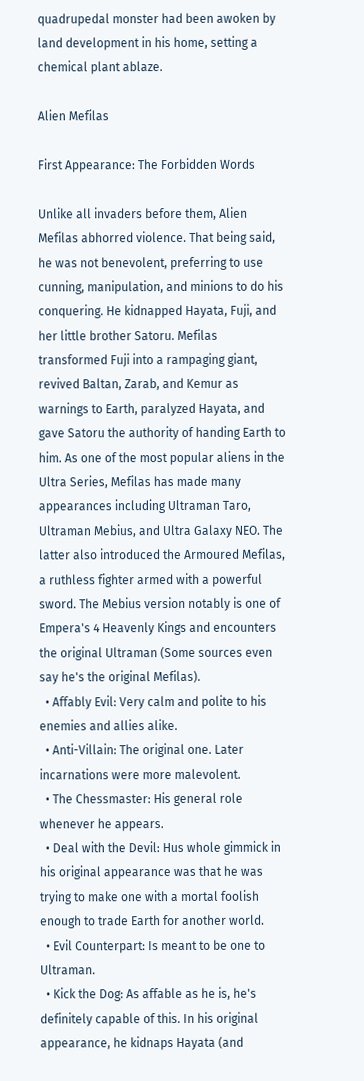quadrupedal monster had been awoken by land development in his home, setting a chemical plant ablaze.

Alien Mefilas

First Appearance: The Forbidden Words

Unlike all invaders before them, Alien Mefilas abhorred violence. That being said, he was not benevolent, preferring to use cunning, manipulation, and minions to do his conquering. He kidnapped Hayata, Fuji, and her little brother Satoru. Mefilas transformed Fuji into a rampaging giant, revived Baltan, Zarab, and Kemur as warnings to Earth, paralyzed Hayata, and gave Satoru the authority of handing Earth to him. As one of the most popular aliens in the Ultra Series, Mefilas has made many appearances including Ultraman Taro, Ultraman Mebius, and Ultra Galaxy NEO. The latter also introduced the Armoured Mefilas, a ruthless fighter armed with a powerful sword. The Mebius version notably is one of Empera's 4 Heavenly Kings and encounters the original Ultraman (Some sources even say he's the original Mefilas).
  • Affably Evil: Very calm and polite to his enemies and allies alike.
  • Anti-Villain: The original one. Later incarnations were more malevolent.
  • The Chessmaster: His general role whenever he appears.
  • Deal with the Devil: Hus whole gimmick in his original appearance was that he was trying to make one with a mortal foolish enough to trade Earth for another world.
  • Evil Counterpart: Is meant to be one to Ultraman.
  • Kick the Dog: As affable as he is, he's definitely capable of this. In his original appearance, he kidnaps Hayata (and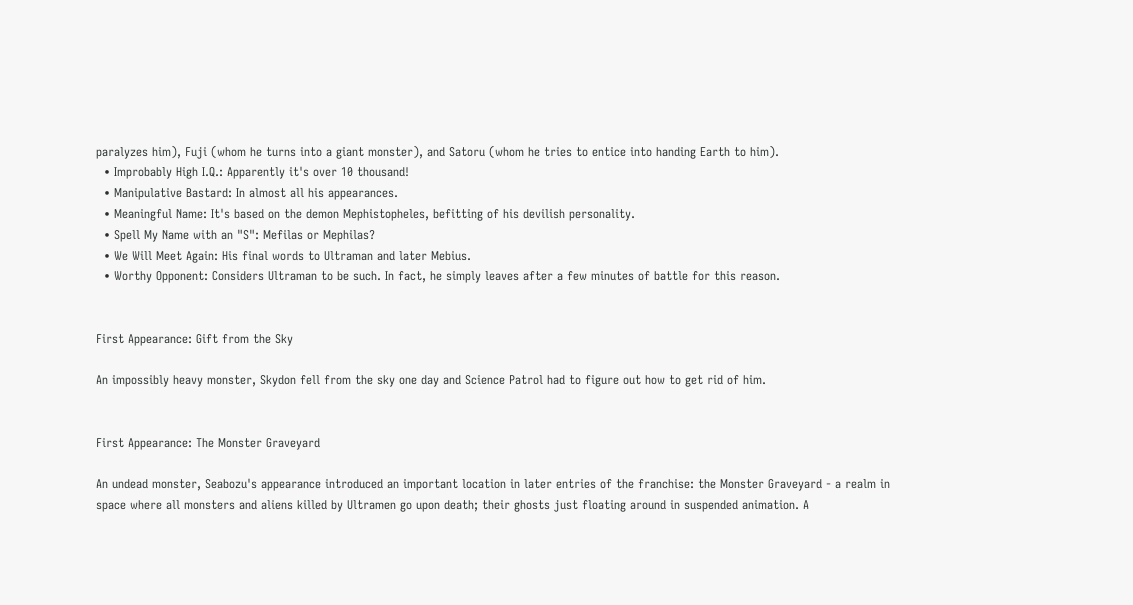paralyzes him), Fuji (whom he turns into a giant monster), and Satoru (whom he tries to entice into handing Earth to him).
  • Improbably High I.Q.: Apparently it's over 10 thousand!
  • Manipulative Bastard: In almost all his appearances.
  • Meaningful Name: It's based on the demon Mephistopheles, befitting of his devilish personality.
  • Spell My Name with an "S": Mefilas or Mephilas?
  • We Will Meet Again: His final words to Ultraman and later Mebius.
  • Worthy Opponent: Considers Ultraman to be such. In fact, he simply leaves after a few minutes of battle for this reason.


First Appearance: Gift from the Sky

An impossibly heavy monster, Skydon fell from the sky one day and Science Patrol had to figure out how to get rid of him.


First Appearance: The Monster Graveyard

An undead monster, Seabozu's appearance introduced an important location in later entries of the franchise: the Monster Graveyard - a realm in space where all monsters and aliens killed by Ultramen go upon death; their ghosts just floating around in suspended animation. A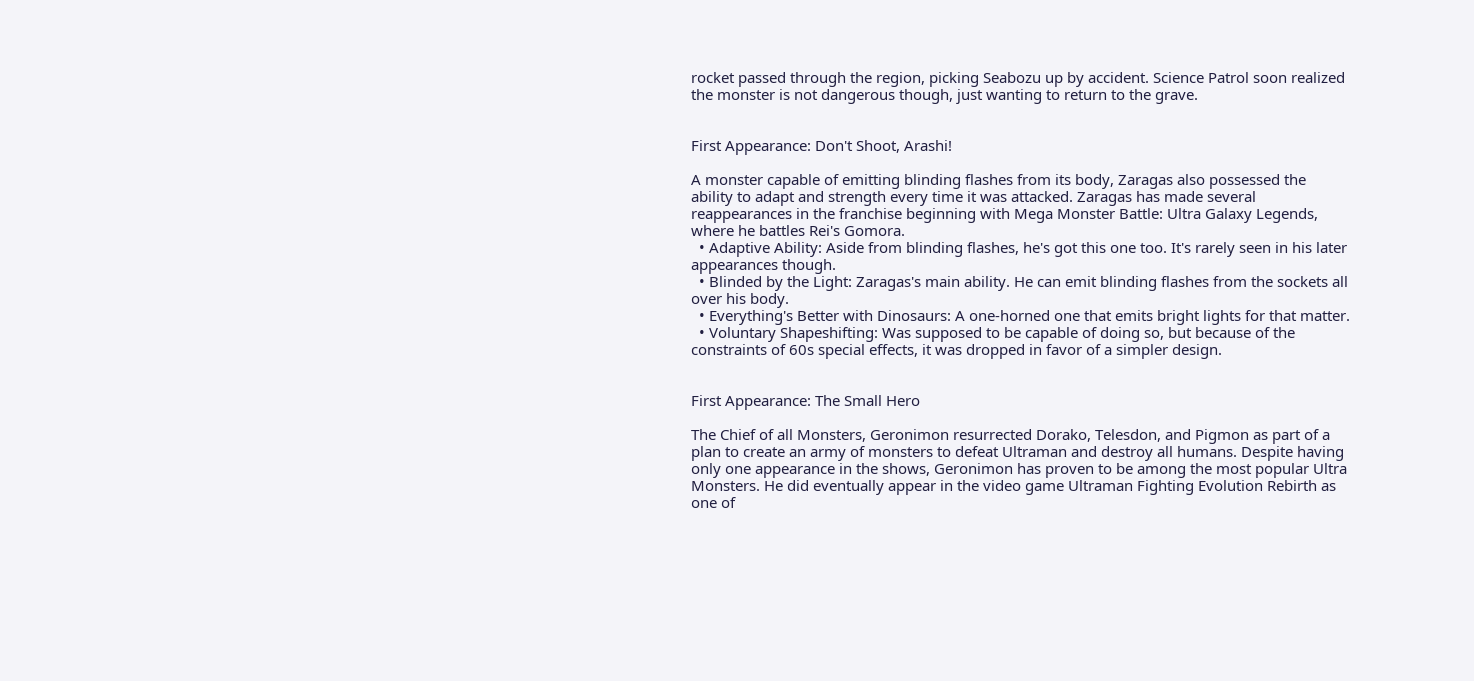rocket passed through the region, picking Seabozu up by accident. Science Patrol soon realized the monster is not dangerous though, just wanting to return to the grave.


First Appearance: Don't Shoot, Arashi!

A monster capable of emitting blinding flashes from its body, Zaragas also possessed the ability to adapt and strength every time it was attacked. Zaragas has made several reappearances in the franchise beginning with Mega Monster Battle: Ultra Galaxy Legends, where he battles Rei's Gomora.
  • Adaptive Ability: Aside from blinding flashes, he's got this one too. It's rarely seen in his later appearances though.
  • Blinded by the Light: Zaragas's main ability. He can emit blinding flashes from the sockets all over his body.
  • Everything's Better with Dinosaurs: A one-horned one that emits bright lights for that matter.
  • Voluntary Shapeshifting: Was supposed to be capable of doing so, but because of the constraints of 60s special effects, it was dropped in favor of a simpler design.


First Appearance: The Small Hero

The Chief of all Monsters, Geronimon resurrected Dorako, Telesdon, and Pigmon as part of a plan to create an army of monsters to defeat Ultraman and destroy all humans. Despite having only one appearance in the shows, Geronimon has proven to be among the most popular Ultra Monsters. He did eventually appear in the video game Ultraman Fighting Evolution Rebirth as one of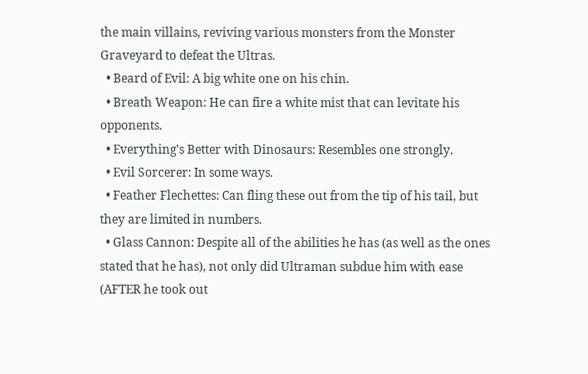the main villains, reviving various monsters from the Monster Graveyard to defeat the Ultras.
  • Beard of Evil: A big white one on his chin.
  • Breath Weapon: He can fire a white mist that can levitate his opponents.
  • Everything's Better with Dinosaurs: Resembles one strongly.
  • Evil Sorcerer: In some ways.
  • Feather Flechettes: Can fling these out from the tip of his tail, but they are limited in numbers.
  • Glass Cannon: Despite all of the abilities he has (as well as the ones stated that he has), not only did Ultraman subdue him with ease (AFTER he took out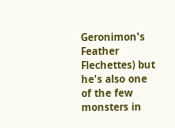Geronimon's Feather Flechettes) but he's also one of the few monsters in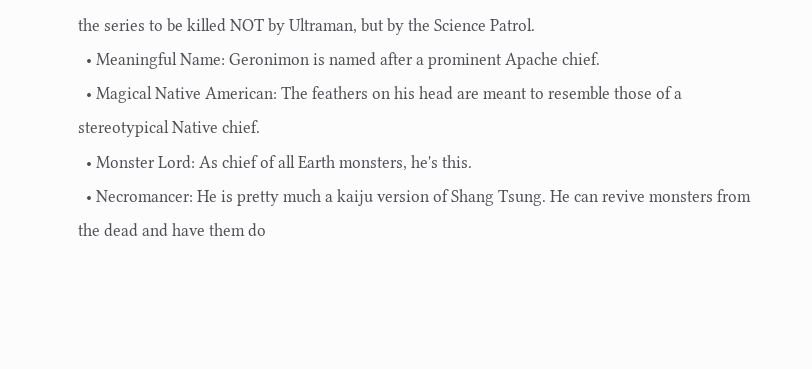the series to be killed NOT by Ultraman, but by the Science Patrol.
  • Meaningful Name: Geronimon is named after a prominent Apache chief.
  • Magical Native American: The feathers on his head are meant to resemble those of a stereotypical Native chief.
  • Monster Lord: As chief of all Earth monsters, he's this.
  • Necromancer: He is pretty much a kaiju version of Shang Tsung. He can revive monsters from the dead and have them do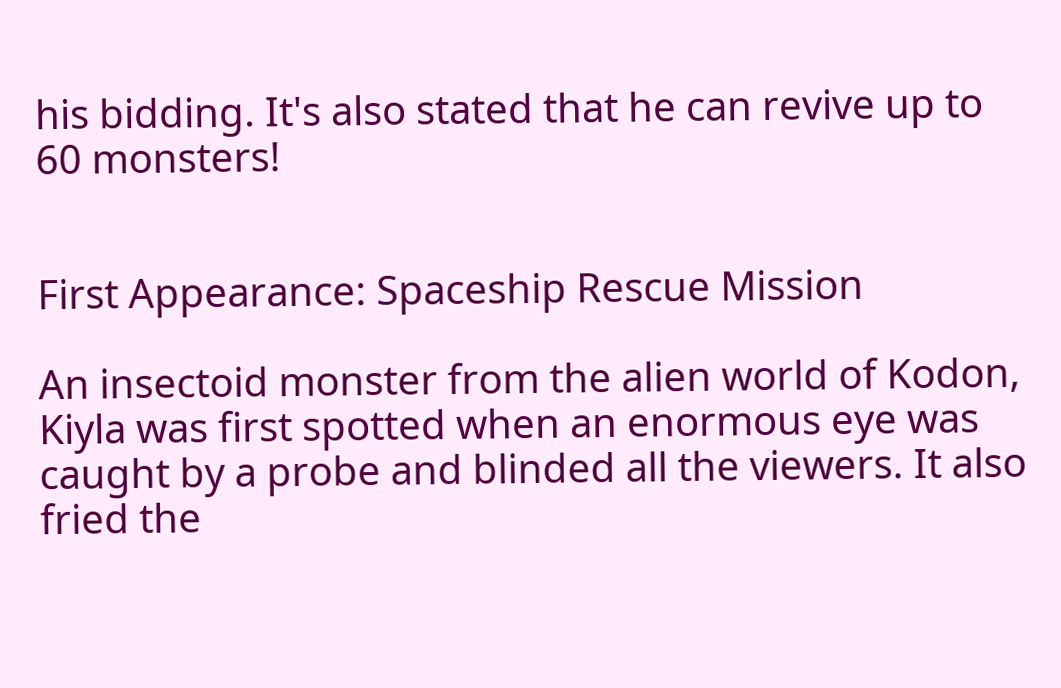his bidding. It's also stated that he can revive up to 60 monsters!


First Appearance: Spaceship Rescue Mission

An insectoid monster from the alien world of Kodon, Kiyla was first spotted when an enormous eye was caught by a probe and blinded all the viewers. It also fried the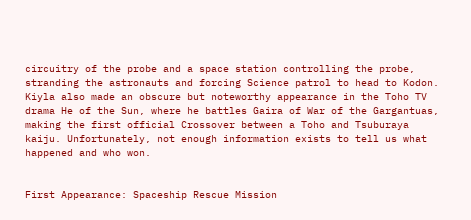circuitry of the probe and a space station controlling the probe, stranding the astronauts and forcing Science patrol to head to Kodon. Kiyla also made an obscure but noteworthy appearance in the Toho TV drama He of the Sun, where he battles Gaira of War of the Gargantuas, making the first official Crossover between a Toho and Tsuburaya kaiju. Unfortunately, not enough information exists to tell us what happened and who won.


First Appearance: Spaceship Rescue Mission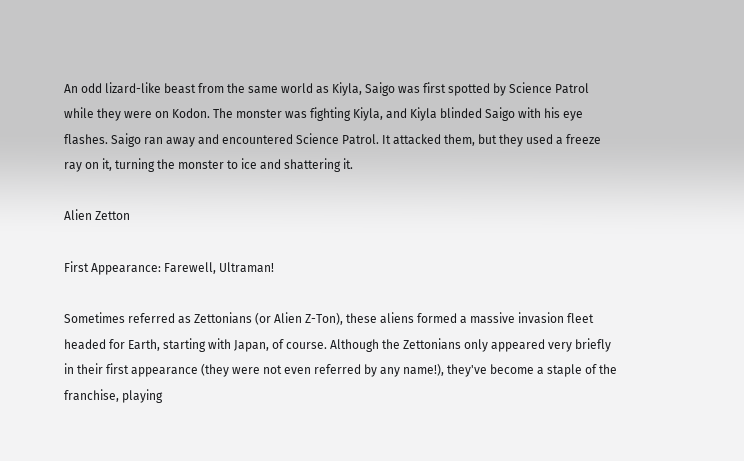An odd lizard-like beast from the same world as Kiyla, Saigo was first spotted by Science Patrol while they were on Kodon. The monster was fighting Kiyla, and Kiyla blinded Saigo with his eye flashes. Saigo ran away and encountered Science Patrol. It attacked them, but they used a freeze ray on it, turning the monster to ice and shattering it.

Alien Zetton

First Appearance: Farewell, Ultraman!

Sometimes referred as Zettonians (or Alien Z-Ton), these aliens formed a massive invasion fleet headed for Earth, starting with Japan, of course. Although the Zettonians only appeared very briefly in their first appearance (they were not even referred by any name!), they've become a staple of the franchise, playing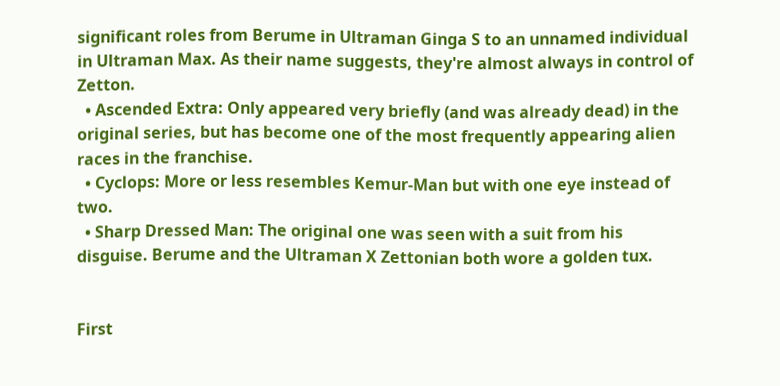significant roles from Berume in Ultraman Ginga S to an unnamed individual in Ultraman Max. As their name suggests, they're almost always in control of Zetton.
  • Ascended Extra: Only appeared very briefly (and was already dead) in the original series, but has become one of the most frequently appearing alien races in the franchise.
  • Cyclops: More or less resembles Kemur-Man but with one eye instead of two.
  • Sharp Dressed Man: The original one was seen with a suit from his disguise. Berume and the Ultraman X Zettonian both wore a golden tux.


First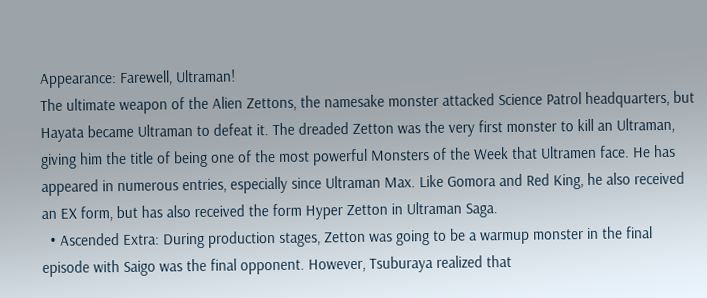Appearance: Farewell, Ultraman!
The ultimate weapon of the Alien Zettons, the namesake monster attacked Science Patrol headquarters, but Hayata became Ultraman to defeat it. The dreaded Zetton was the very first monster to kill an Ultraman, giving him the title of being one of the most powerful Monsters of the Week that Ultramen face. He has appeared in numerous entries, especially since Ultraman Max. Like Gomora and Red King, he also received an EX form, but has also received the form Hyper Zetton in Ultraman Saga.
  • Ascended Extra: During production stages, Zetton was going to be a warmup monster in the final episode with Saigo was the final opponent. However, Tsuburaya realized that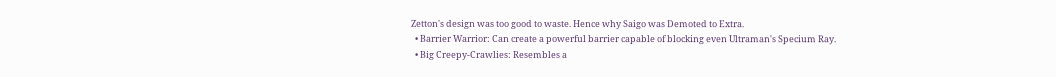Zetton's design was too good to waste. Hence why Saigo was Demoted to Extra.
  • Barrier Warrior: Can create a powerful barrier capable of blocking even Ultraman's Specium Ray.
  • Big Creepy-Crawlies: Resembles a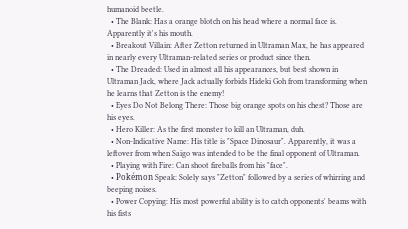humanoid beetle.
  • The Blank: Has a orange blotch on his head where a normal face is. Apparently it's his mouth.
  • Breakout Villain: After Zetton returned in Ultraman Max, he has appeared in nearly every Ultraman-related series or product since then.
  • The Dreaded: Used in almost all his appearances, but best shown in Ultraman Jack, where Jack actually forbids Hideki Goh from transforming when he learns that Zetton is the enemy!
  • Eyes Do Not Belong There: Those big orange spots on his chest? Those are his eyes.
  • Hero Killer: As the first monster to kill an Ultraman, duh.
  • Non-Indicative Name: His title is "Space Dinosaur". Apparently, it was a leftover from when Saigo was intended to be the final opponent of Ultraman.
  • Playing with Fire: Can shoot fireballs from his "face".
  • Pokémon Speak: Solely says "Zetton" followed by a series of whirring and beeping noises.
  • Power Copying: His most powerful ability is to catch opponents' beams with his fists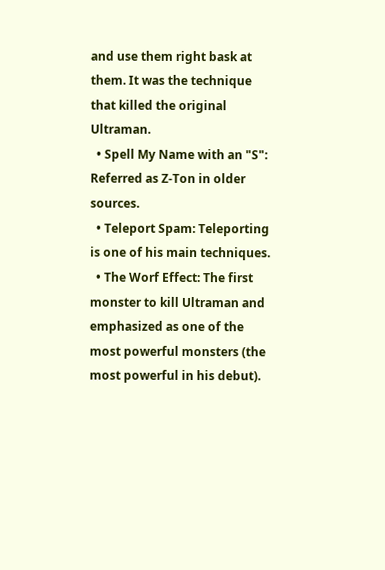and use them right bask at them. It was the technique that killed the original Ultraman.
  • Spell My Name with an "S": Referred as Z-Ton in older sources.
  • Teleport Spam: Teleporting is one of his main techniques.
  • The Worf Effect: The first monster to kill Ultraman and emphasized as one of the most powerful monsters (the most powerful in his debut).